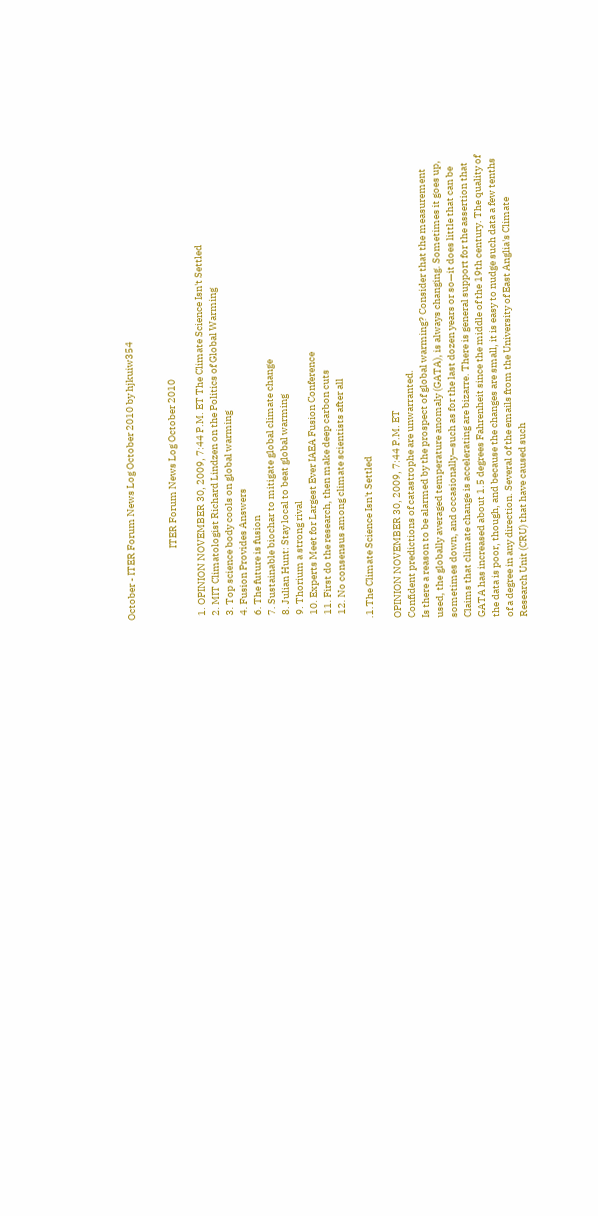October - ITER Forum News Log October 2010 by hjkuiw354


                                    ITER Forum News Log October 2010

  1. OPINION NOVEMBER 30, 2009, 7:44 P.M. ET The Climate Science Isn't Settled
  2. MIT Climatologist Richard Lindzen on the Politics of Global Warming
  3. Top science body cools on global warming
  4. Fusion Provides Answers
  6. The future is fusion
  7. Sustainable biochar to mitigate global climate change
  8. Julian Hunt: Stay local to beat global warming
  9. Thorium a strong rival
  10. Experts Meet for Largest Ever IAEA Fusion Conference
  11. First do the research, then make deep carbon cuts
  12. No consensus among climate scientists after all

.1.The Climate Science Isn't Settled

OPINION NOVEMBER 30, 2009, 7:44 P.M. ET
Confident predictions of catastrophe are unwarranted.
Is there a reason to be alarmed by the prospect of global warming? Consider that the measurement
used, the globally averaged temperature anomaly (GATA), is always changing. Sometimes it goes up,
sometimes down, and occasionally—such as for the last dozen years or so—it does little that can be
Claims that climate change is accelerating are bizarre. There is general support for the assertion that
GATA has increased about 1.5 degrees Fahrenheit since the middle of the 19th century. The quality of
the data is poor, though, and because the changes are small, it is easy to nudge such data a few tenths
of a degree in any direction. Several of the emails from the University of East Anglia's Climate
Research Unit (CRU) that have caused such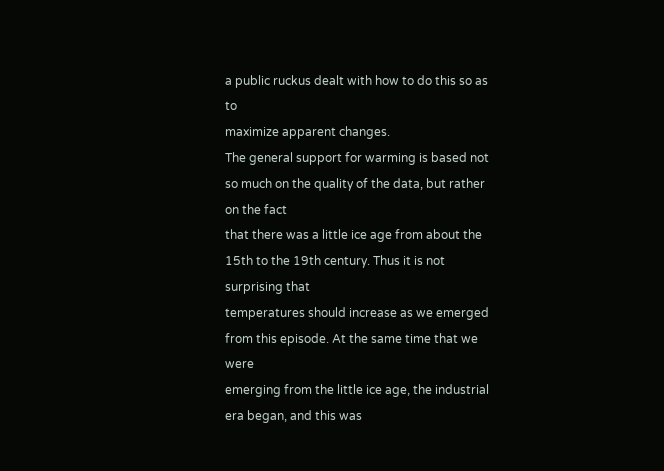a public ruckus dealt with how to do this so as to
maximize apparent changes.
The general support for warming is based not so much on the quality of the data, but rather on the fact
that there was a little ice age from about the 15th to the 19th century. Thus it is not surprising that
temperatures should increase as we emerged from this episode. At the same time that we were
emerging from the little ice age, the industrial era began, and this was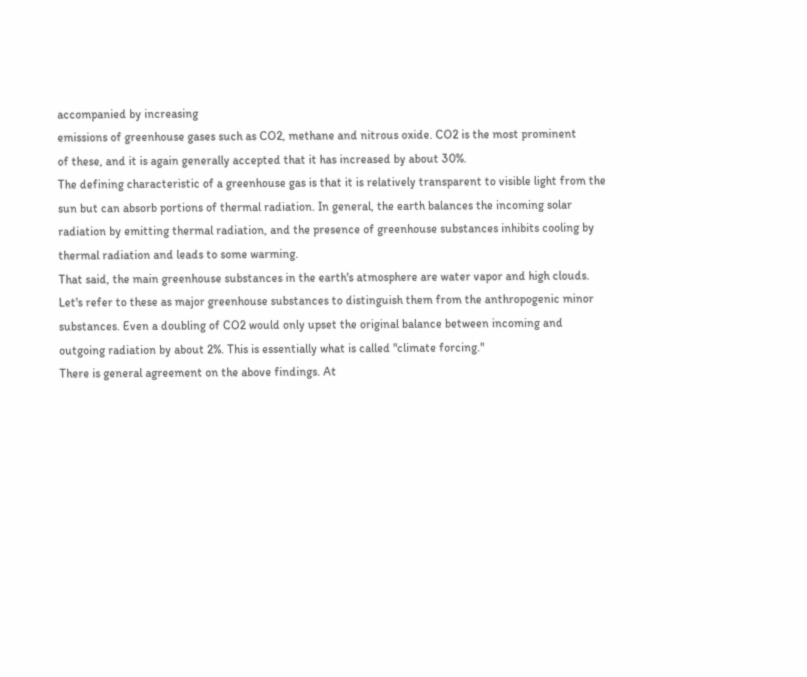accompanied by increasing
emissions of greenhouse gases such as CO2, methane and nitrous oxide. CO2 is the most prominent
of these, and it is again generally accepted that it has increased by about 30%.
The defining characteristic of a greenhouse gas is that it is relatively transparent to visible light from the
sun but can absorb portions of thermal radiation. In general, the earth balances the incoming solar
radiation by emitting thermal radiation, and the presence of greenhouse substances inhibits cooling by
thermal radiation and leads to some warming.
That said, the main greenhouse substances in the earth's atmosphere are water vapor and high clouds.
Let's refer to these as major greenhouse substances to distinguish them from the anthropogenic minor
substances. Even a doubling of CO2 would only upset the original balance between incoming and
outgoing radiation by about 2%. This is essentially what is called "climate forcing."
There is general agreement on the above findings. At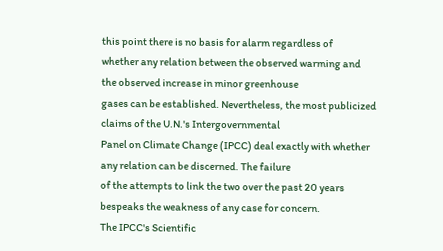this point there is no basis for alarm regardless of
whether any relation between the observed warming and the observed increase in minor greenhouse
gases can be established. Nevertheless, the most publicized claims of the U.N.'s Intergovernmental
Panel on Climate Change (IPCC) deal exactly with whether any relation can be discerned. The failure
of the attempts to link the two over the past 20 years bespeaks the weakness of any case for concern.
The IPCC's Scientific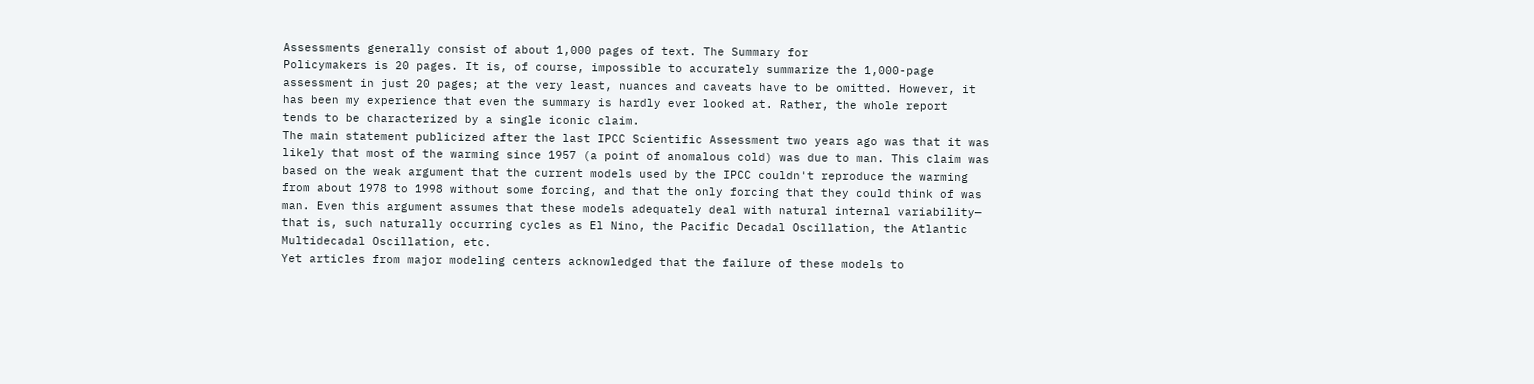Assessments generally consist of about 1,000 pages of text. The Summary for
Policymakers is 20 pages. It is, of course, impossible to accurately summarize the 1,000-page
assessment in just 20 pages; at the very least, nuances and caveats have to be omitted. However, it
has been my experience that even the summary is hardly ever looked at. Rather, the whole report
tends to be characterized by a single iconic claim.
The main statement publicized after the last IPCC Scientific Assessment two years ago was that it was
likely that most of the warming since 1957 (a point of anomalous cold) was due to man. This claim was
based on the weak argument that the current models used by the IPCC couldn't reproduce the warming
from about 1978 to 1998 without some forcing, and that the only forcing that they could think of was
man. Even this argument assumes that these models adequately deal with natural internal variability—
that is, such naturally occurring cycles as El Nino, the Pacific Decadal Oscillation, the Atlantic
Multidecadal Oscillation, etc.
Yet articles from major modeling centers acknowledged that the failure of these models to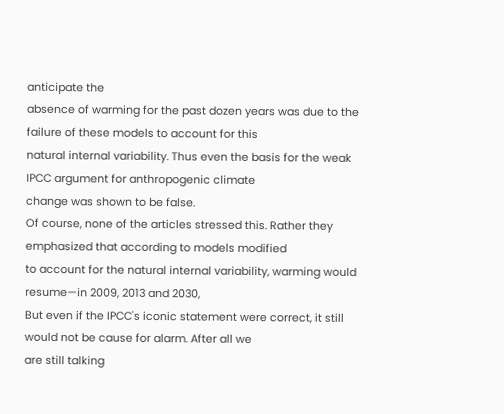anticipate the
absence of warming for the past dozen years was due to the failure of these models to account for this
natural internal variability. Thus even the basis for the weak IPCC argument for anthropogenic climate
change was shown to be false.
Of course, none of the articles stressed this. Rather they emphasized that according to models modified
to account for the natural internal variability, warming would resume—in 2009, 2013 and 2030,
But even if the IPCC's iconic statement were correct, it still would not be cause for alarm. After all we
are still talking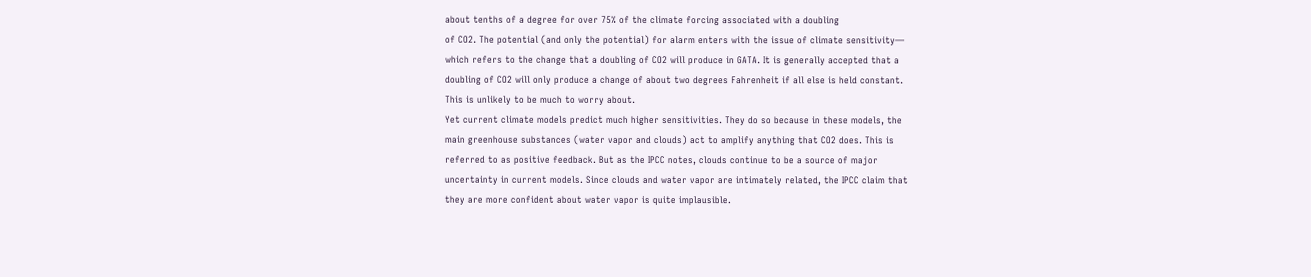about tenths of a degree for over 75% of the climate forcing associated with a doubling
of CO2. The potential (and only the potential) for alarm enters with the issue of climate sensitivity—
which refers to the change that a doubling of CO2 will produce in GATA. It is generally accepted that a
doubling of CO2 will only produce a change of about two degrees Fahrenheit if all else is held constant.
This is unlikely to be much to worry about.
Yet current climate models predict much higher sensitivities. They do so because in these models, the
main greenhouse substances (water vapor and clouds) act to amplify anything that CO2 does. This is
referred to as positive feedback. But as the IPCC notes, clouds continue to be a source of major
uncertainty in current models. Since clouds and water vapor are intimately related, the IPCC claim that
they are more confident about water vapor is quite implausible.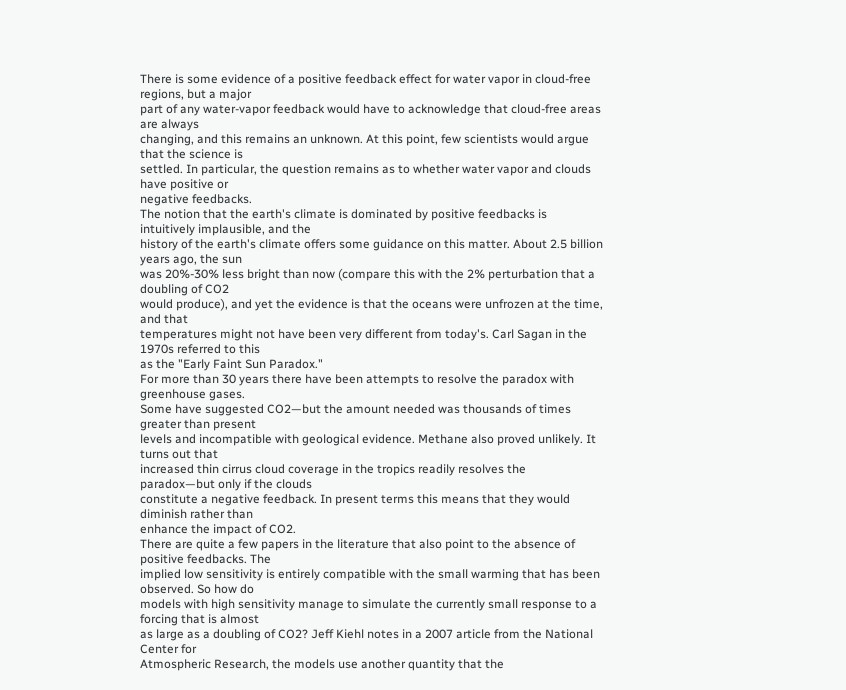There is some evidence of a positive feedback effect for water vapor in cloud-free regions, but a major
part of any water-vapor feedback would have to acknowledge that cloud-free areas are always
changing, and this remains an unknown. At this point, few scientists would argue that the science is
settled. In particular, the question remains as to whether water vapor and clouds have positive or
negative feedbacks.
The notion that the earth's climate is dominated by positive feedbacks is intuitively implausible, and the
history of the earth's climate offers some guidance on this matter. About 2.5 billion years ago, the sun
was 20%-30% less bright than now (compare this with the 2% perturbation that a doubling of CO2
would produce), and yet the evidence is that the oceans were unfrozen at the time, and that
temperatures might not have been very different from today's. Carl Sagan in the 1970s referred to this
as the "Early Faint Sun Paradox."
For more than 30 years there have been attempts to resolve the paradox with greenhouse gases.
Some have suggested CO2—but the amount needed was thousands of times greater than present
levels and incompatible with geological evidence. Methane also proved unlikely. It turns out that
increased thin cirrus cloud coverage in the tropics readily resolves the paradox—but only if the clouds
constitute a negative feedback. In present terms this means that they would diminish rather than
enhance the impact of CO2.
There are quite a few papers in the literature that also point to the absence of positive feedbacks. The
implied low sensitivity is entirely compatible with the small warming that has been observed. So how do
models with high sensitivity manage to simulate the currently small response to a forcing that is almost
as large as a doubling of CO2? Jeff Kiehl notes in a 2007 article from the National Center for
Atmospheric Research, the models use another quantity that the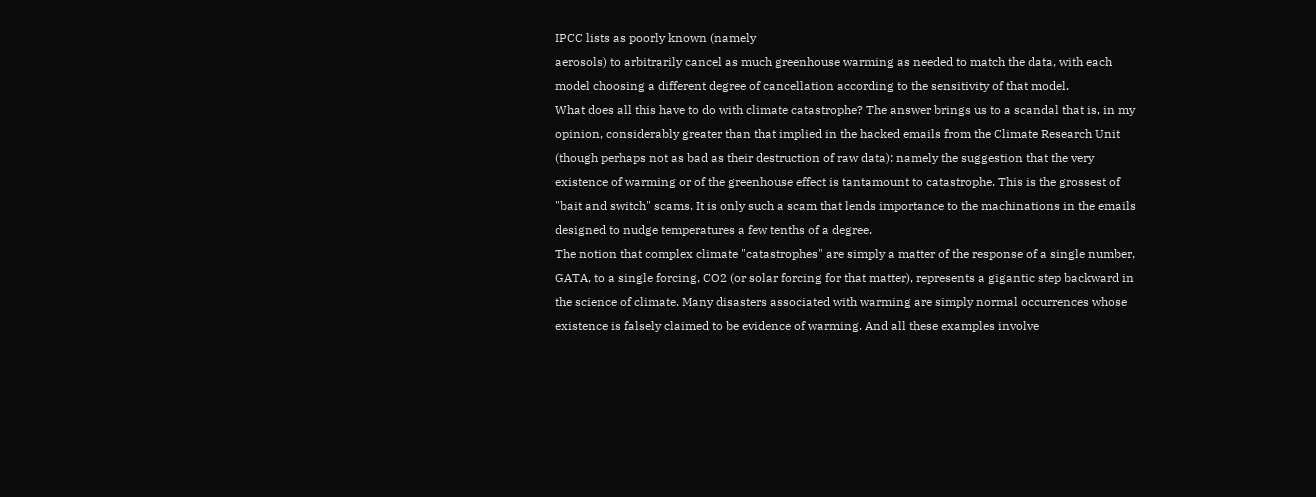IPCC lists as poorly known (namely
aerosols) to arbitrarily cancel as much greenhouse warming as needed to match the data, with each
model choosing a different degree of cancellation according to the sensitivity of that model.
What does all this have to do with climate catastrophe? The answer brings us to a scandal that is, in my
opinion, considerably greater than that implied in the hacked emails from the Climate Research Unit
(though perhaps not as bad as their destruction of raw data): namely the suggestion that the very
existence of warming or of the greenhouse effect is tantamount to catastrophe. This is the grossest of
"bait and switch" scams. It is only such a scam that lends importance to the machinations in the emails
designed to nudge temperatures a few tenths of a degree.
The notion that complex climate "catastrophes" are simply a matter of the response of a single number,
GATA, to a single forcing, CO2 (or solar forcing for that matter), represents a gigantic step backward in
the science of climate. Many disasters associated with warming are simply normal occurrences whose
existence is falsely claimed to be evidence of warming. And all these examples involve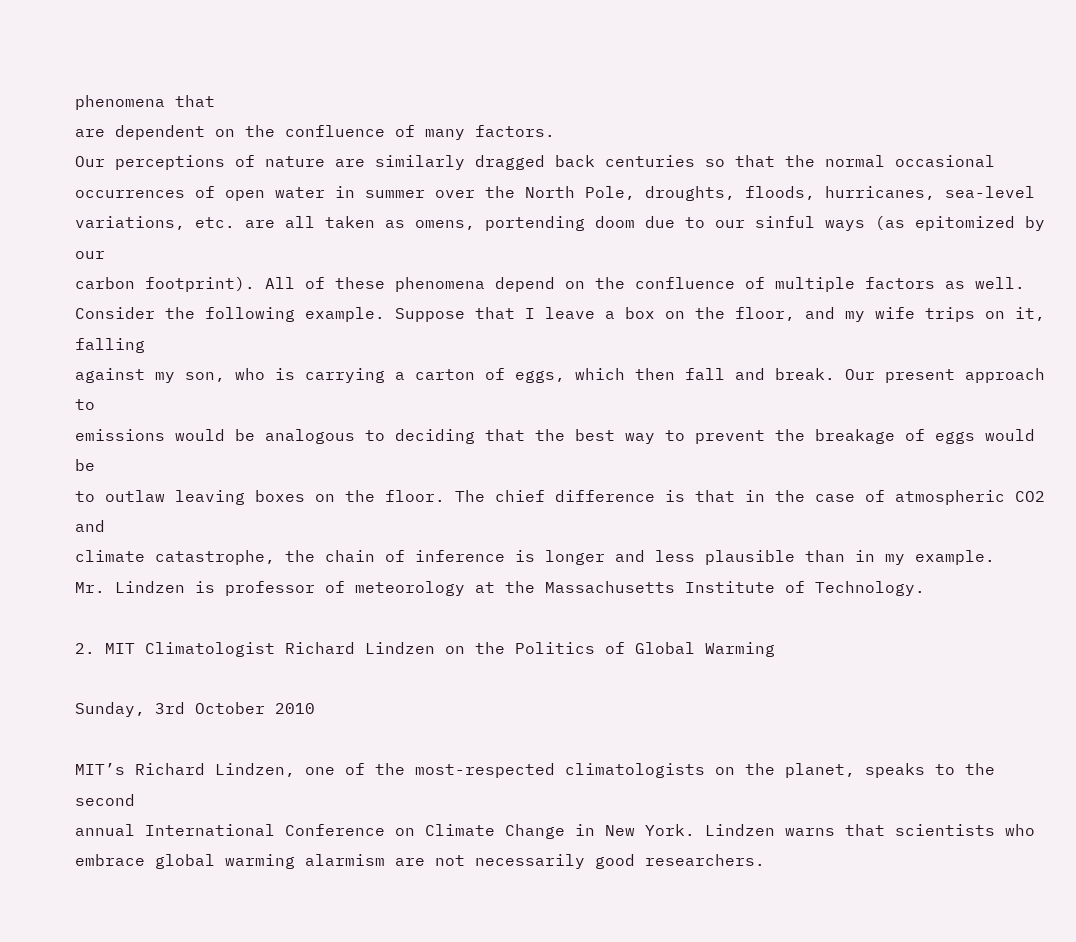phenomena that
are dependent on the confluence of many factors.
Our perceptions of nature are similarly dragged back centuries so that the normal occasional
occurrences of open water in summer over the North Pole, droughts, floods, hurricanes, sea-level
variations, etc. are all taken as omens, portending doom due to our sinful ways (as epitomized by our
carbon footprint). All of these phenomena depend on the confluence of multiple factors as well.
Consider the following example. Suppose that I leave a box on the floor, and my wife trips on it, falling
against my son, who is carrying a carton of eggs, which then fall and break. Our present approach to
emissions would be analogous to deciding that the best way to prevent the breakage of eggs would be
to outlaw leaving boxes on the floor. The chief difference is that in the case of atmospheric CO2 and
climate catastrophe, the chain of inference is longer and less plausible than in my example.
Mr. Lindzen is professor of meteorology at the Massachusetts Institute of Technology.

2. MIT Climatologist Richard Lindzen on the Politics of Global Warming

Sunday, 3rd October 2010

MIT’s Richard Lindzen, one of the most-respected climatologists on the planet, speaks to the second
annual International Conference on Climate Change in New York. Lindzen warns that scientists who
embrace global warming alarmism are not necessarily good researchers.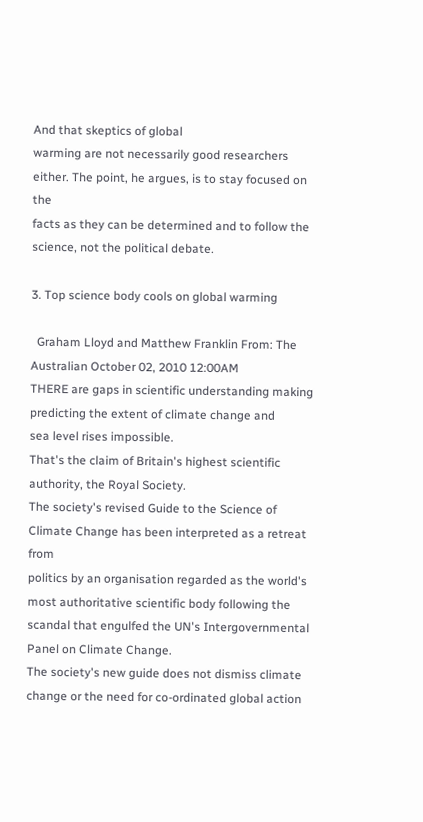And that skeptics of global
warming are not necessarily good researchers either. The point, he argues, is to stay focused on the
facts as they can be determined and to follow the science, not the political debate.

3. Top science body cools on global warming

  Graham Lloyd and Matthew Franklin From: The Australian October 02, 2010 12:00AM
THERE are gaps in scientific understanding making predicting the extent of climate change and
sea level rises impossible.
That's the claim of Britain's highest scientific authority, the Royal Society.
The society's revised Guide to the Science of Climate Change has been interpreted as a retreat from
politics by an organisation regarded as the world's most authoritative scientific body following the
scandal that engulfed the UN's Intergovernmental Panel on Climate Change.
The society's new guide does not dismiss climate change or the need for co-ordinated global action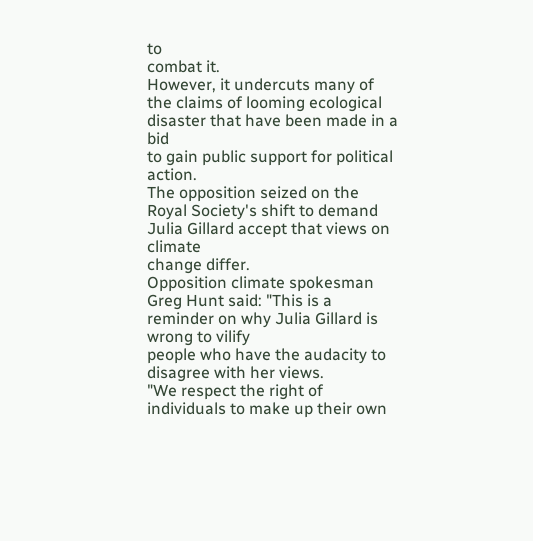to
combat it.
However, it undercuts many of the claims of looming ecological disaster that have been made in a bid
to gain public support for political action.
The opposition seized on the Royal Society's shift to demand Julia Gillard accept that views on climate
change differ.
Opposition climate spokesman Greg Hunt said: "This is a reminder on why Julia Gillard is wrong to vilify
people who have the audacity to disagree with her views.
"We respect the right of individuals to make up their own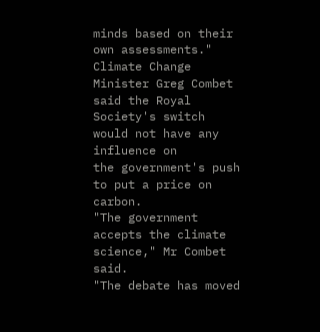minds based on their own assessments."
Climate Change Minister Greg Combet said the Royal Society's switch would not have any influence on
the government's push to put a price on carbon.
"The government accepts the climate science," Mr Combet said.
"The debate has moved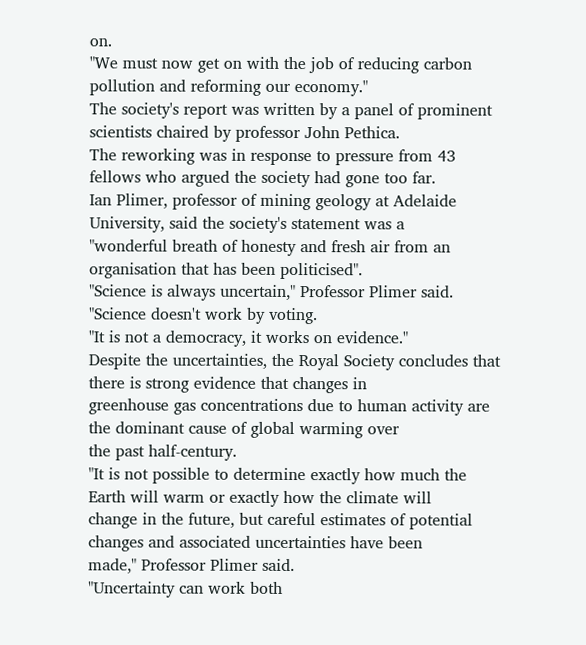on.
"We must now get on with the job of reducing carbon pollution and reforming our economy."
The society's report was written by a panel of prominent scientists chaired by professor John Pethica.
The reworking was in response to pressure from 43 fellows who argued the society had gone too far.
Ian Plimer, professor of mining geology at Adelaide University, said the society's statement was a
"wonderful breath of honesty and fresh air from an organisation that has been politicised".
"Science is always uncertain," Professor Plimer said.
"Science doesn't work by voting.
"It is not a democracy, it works on evidence."
Despite the uncertainties, the Royal Society concludes that there is strong evidence that changes in
greenhouse gas concentrations due to human activity are the dominant cause of global warming over
the past half-century.
"It is not possible to determine exactly how much the Earth will warm or exactly how the climate will
change in the future, but careful estimates of potential changes and associated uncertainties have been
made," Professor Plimer said.
"Uncertainty can work both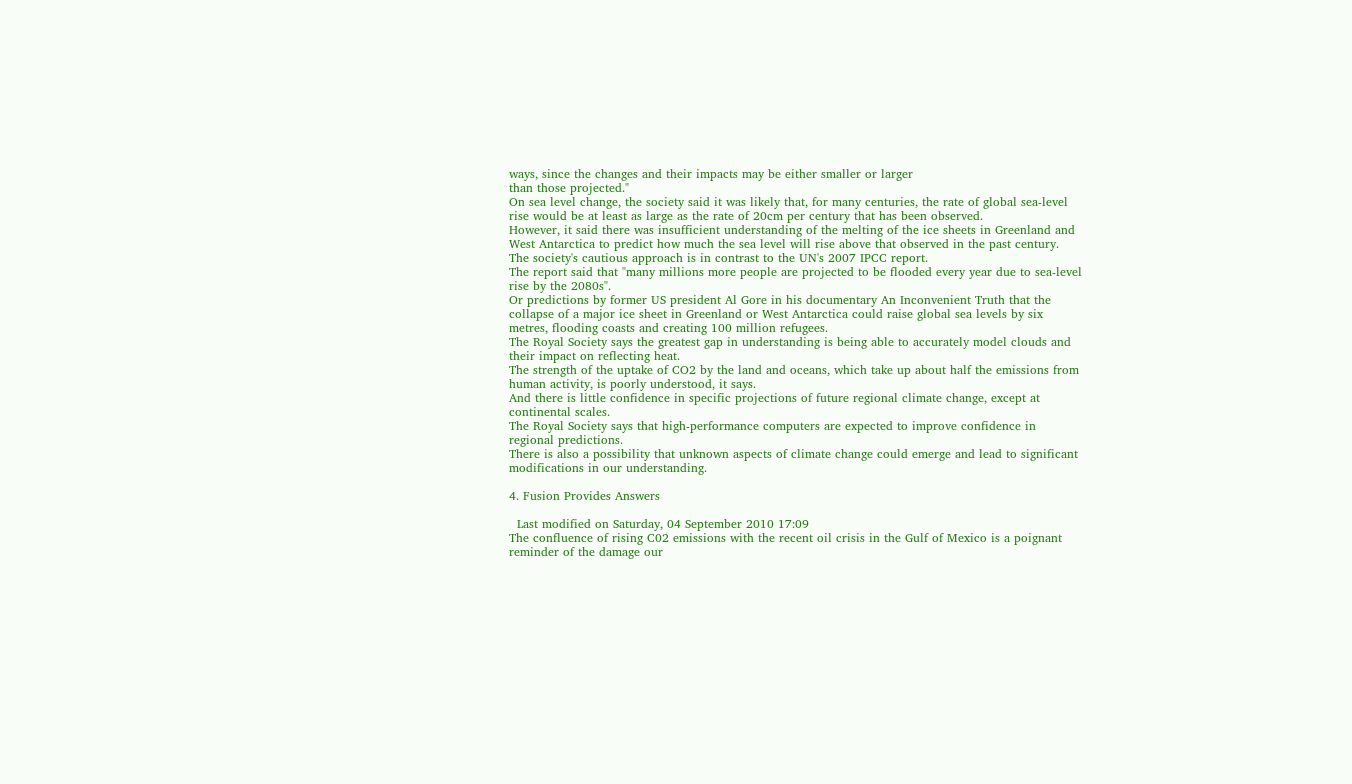ways, since the changes and their impacts may be either smaller or larger
than those projected."
On sea level change, the society said it was likely that, for many centuries, the rate of global sea-level
rise would be at least as large as the rate of 20cm per century that has been observed.
However, it said there was insufficient understanding of the melting of the ice sheets in Greenland and
West Antarctica to predict how much the sea level will rise above that observed in the past century.
The society's cautious approach is in contrast to the UN's 2007 IPCC report.
The report said that "many millions more people are projected to be flooded every year due to sea-level
rise by the 2080s".
Or predictions by former US president Al Gore in his documentary An Inconvenient Truth that the
collapse of a major ice sheet in Greenland or West Antarctica could raise global sea levels by six
metres, flooding coasts and creating 100 million refugees.
The Royal Society says the greatest gap in understanding is being able to accurately model clouds and
their impact on reflecting heat.
The strength of the uptake of CO2 by the land and oceans, which take up about half the emissions from
human activity, is poorly understood, it says.
And there is little confidence in specific projections of future regional climate change, except at
continental scales.
The Royal Society says that high-performance computers are expected to improve confidence in
regional predictions.
There is also a possibility that unknown aspects of climate change could emerge and lead to significant
modifications in our understanding.

4. Fusion Provides Answers

  Last modified on Saturday, 04 September 2010 17:09
The confluence of rising C02 emissions with the recent oil crisis in the Gulf of Mexico is a poignant
reminder of the damage our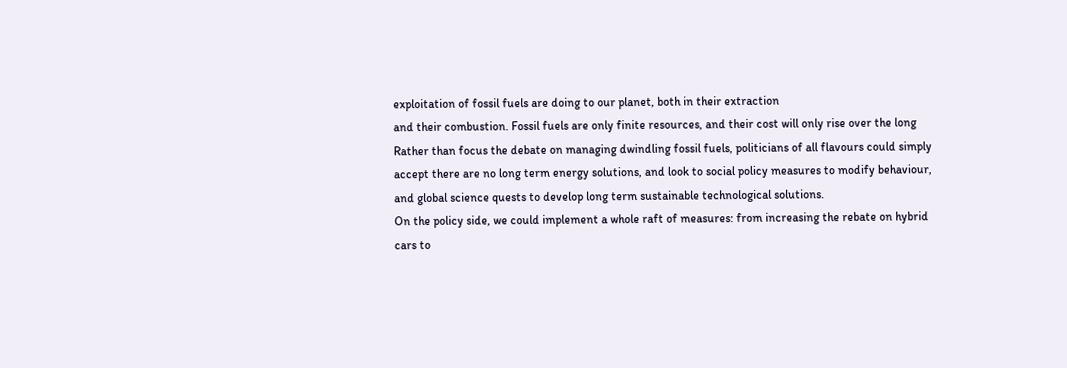exploitation of fossil fuels are doing to our planet, both in their extraction
and their combustion. Fossil fuels are only finite resources, and their cost will only rise over the long
Rather than focus the debate on managing dwindling fossil fuels, politicians of all flavours could simply
accept there are no long term energy solutions, and look to social policy measures to modify behaviour,
and global science quests to develop long term sustainable technological solutions.
On the policy side, we could implement a whole raft of measures: from increasing the rebate on hybrid
cars to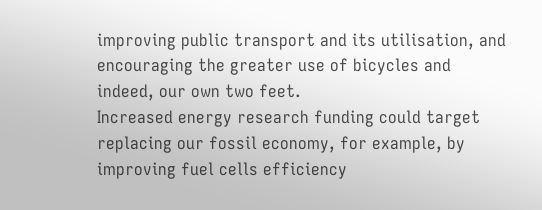improving public transport and its utilisation, and encouraging the greater use of bicycles and
indeed, our own two feet.
Increased energy research funding could target replacing our fossil economy, for example, by
improving fuel cells efficiency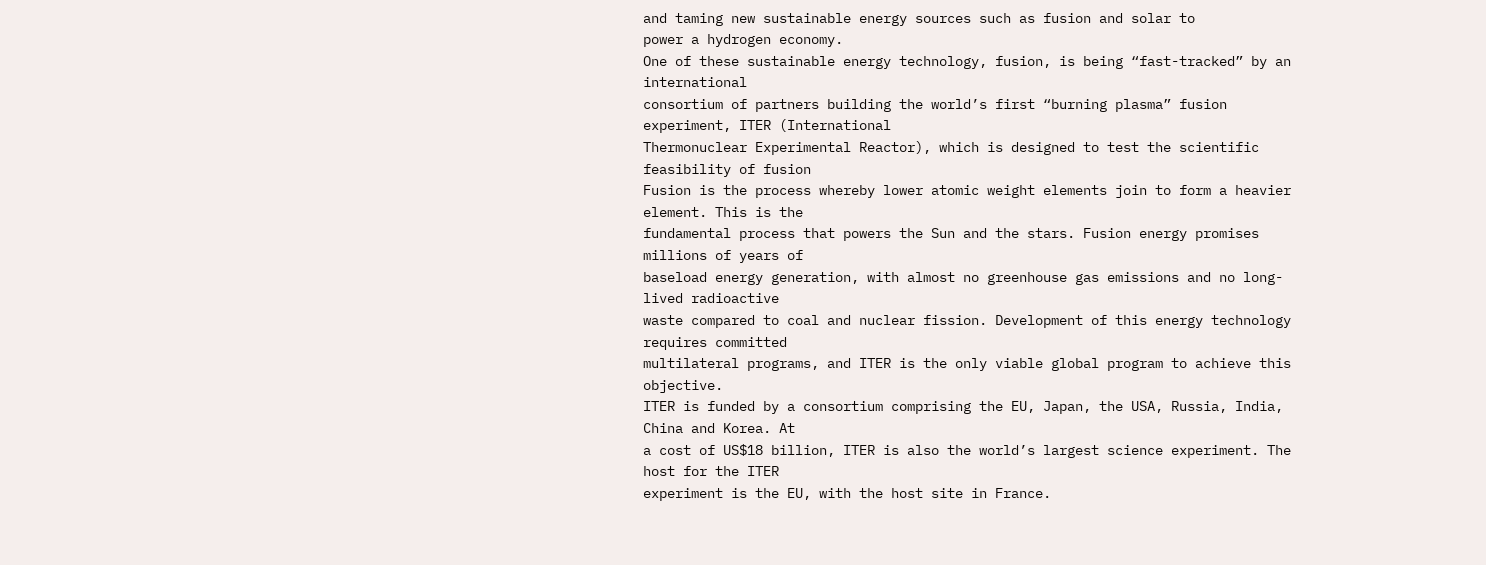and taming new sustainable energy sources such as fusion and solar to
power a hydrogen economy.
One of these sustainable energy technology, fusion, is being “fast-tracked” by an international
consortium of partners building the world’s first “burning plasma” fusion experiment, ITER (International
Thermonuclear Experimental Reactor), which is designed to test the scientific feasibility of fusion
Fusion is the process whereby lower atomic weight elements join to form a heavier element. This is the
fundamental process that powers the Sun and the stars. Fusion energy promises millions of years of
baseload energy generation, with almost no greenhouse gas emissions and no long-lived radioactive
waste compared to coal and nuclear fission. Development of this energy technology requires committed
multilateral programs, and ITER is the only viable global program to achieve this objective.
ITER is funded by a consortium comprising the EU, Japan, the USA, Russia, India, China and Korea. At
a cost of US$18 billion, ITER is also the world’s largest science experiment. The host for the ITER
experiment is the EU, with the host site in France.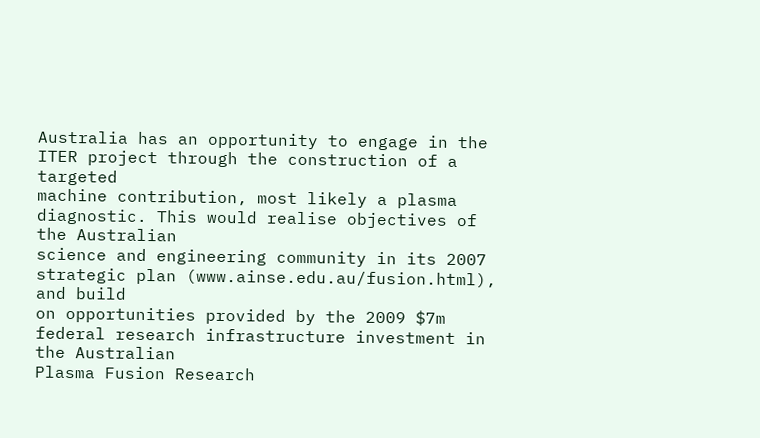Australia has an opportunity to engage in the ITER project through the construction of a targeted
machine contribution, most likely a plasma diagnostic. This would realise objectives of the Australian
science and engineering community in its 2007 strategic plan (www.ainse.edu.au/fusion.html), and build
on opportunities provided by the 2009 $7m federal research infrastructure investment in the Australian
Plasma Fusion Research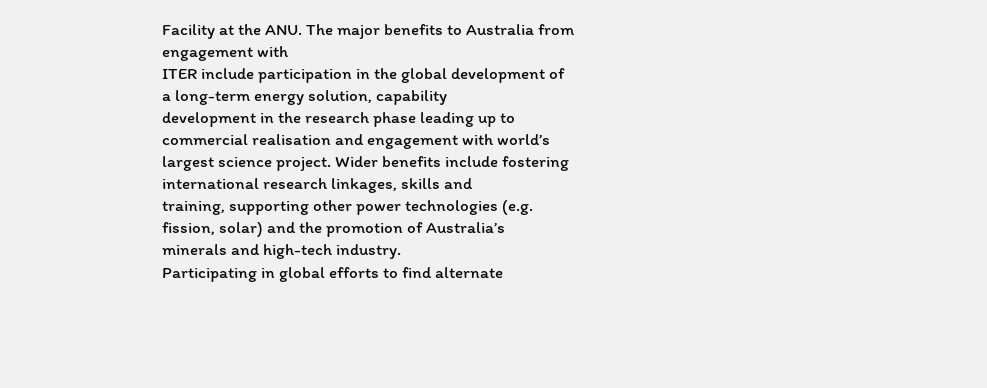Facility at the ANU. The major benefits to Australia from engagement with
ITER include participation in the global development of a long-term energy solution, capability
development in the research phase leading up to commercial realisation and engagement with world’s
largest science project. Wider benefits include fostering international research linkages, skills and
training, supporting other power technologies (e.g. fission, solar) and the promotion of Australia’s
minerals and high-tech industry.
Participating in global efforts to find alternate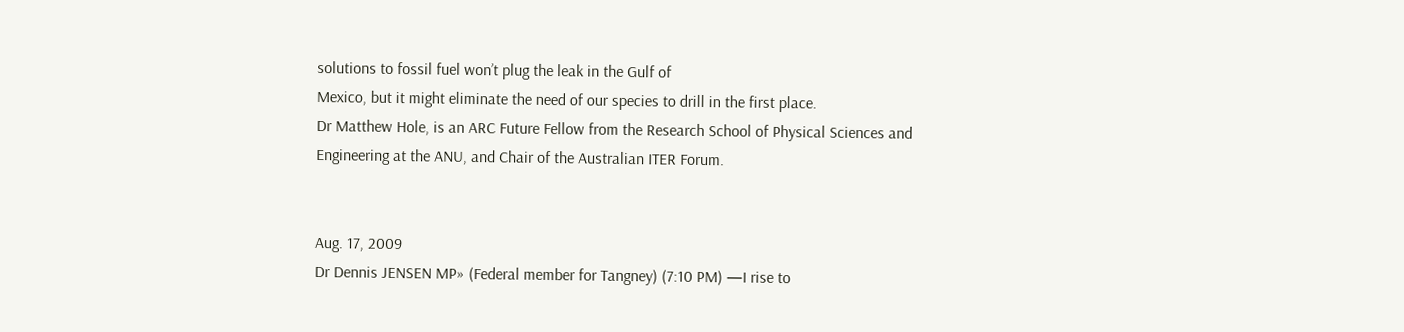solutions to fossil fuel won’t plug the leak in the Gulf of
Mexico, but it might eliminate the need of our species to drill in the first place.
Dr Matthew Hole, is an ARC Future Fellow from the Research School of Physical Sciences and
Engineering at the ANU, and Chair of the Australian ITER Forum.


Aug. 17, 2009
Dr Dennis JENSEN MP» (Federal member for Tangney) (7:10 PM) —I rise to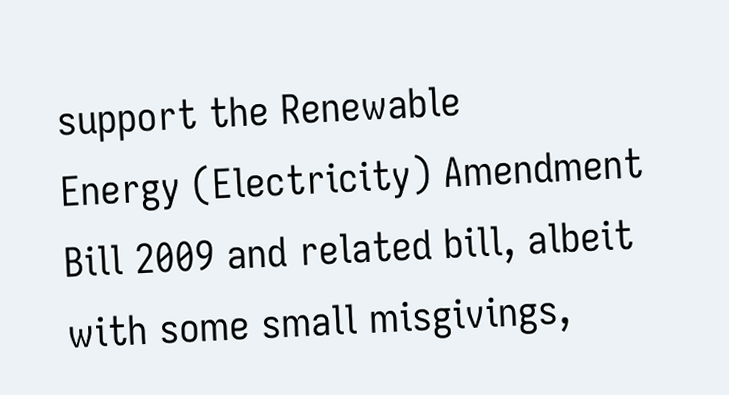support the Renewable
Energy (Electricity) Amendment Bill 2009 and related bill, albeit with some small misgivings,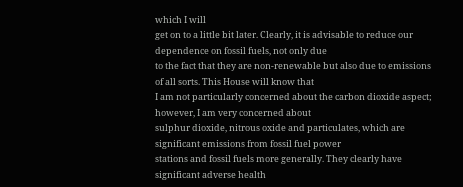which I will
get on to a little bit later. Clearly, it is advisable to reduce our dependence on fossil fuels, not only due
to the fact that they are non-renewable but also due to emissions of all sorts. This House will know that
I am not particularly concerned about the carbon dioxide aspect; however, I am very concerned about
sulphur dioxide, nitrous oxide and particulates, which are significant emissions from fossil fuel power
stations and fossil fuels more generally. They clearly have significant adverse health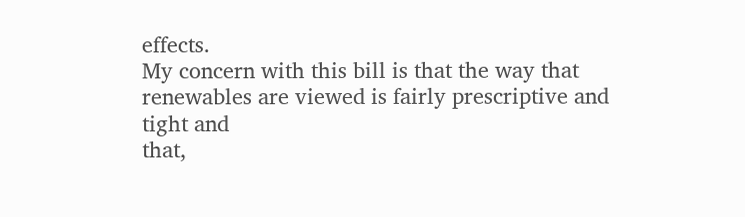effects.
My concern with this bill is that the way that renewables are viewed is fairly prescriptive and tight and
that,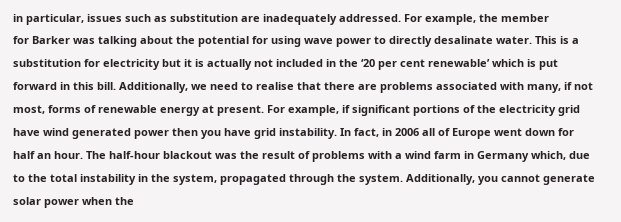in particular, issues such as substitution are inadequately addressed. For example, the member
for Barker was talking about the potential for using wave power to directly desalinate water. This is a
substitution for electricity but it is actually not included in the ‘20 per cent renewable’ which is put
forward in this bill. Additionally, we need to realise that there are problems associated with many, if not
most, forms of renewable energy at present. For example, if significant portions of the electricity grid
have wind generated power then you have grid instability. In fact, in 2006 all of Europe went down for
half an hour. The half-hour blackout was the result of problems with a wind farm in Germany which, due
to the total instability in the system, propagated through the system. Additionally, you cannot generate
solar power when the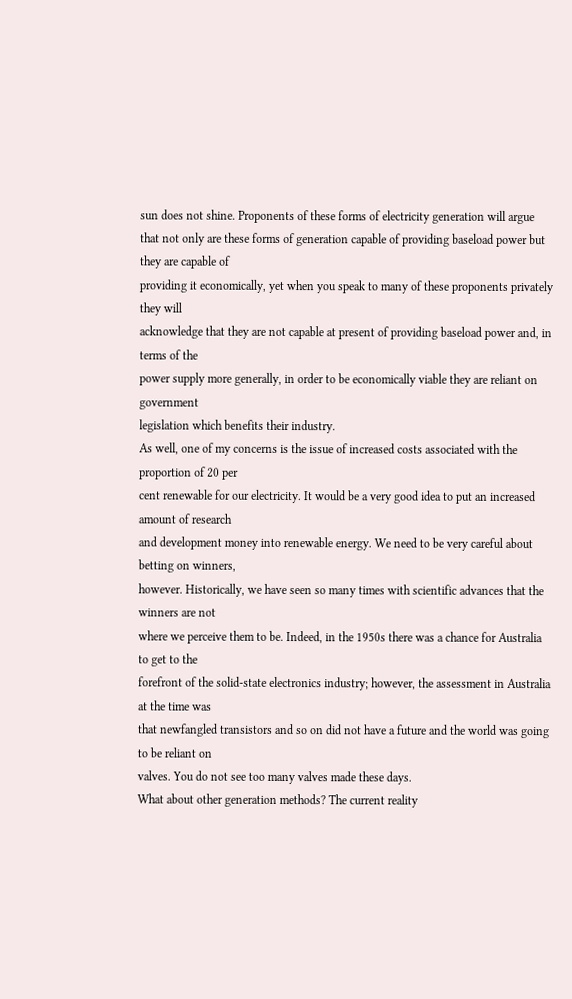sun does not shine. Proponents of these forms of electricity generation will argue
that not only are these forms of generation capable of providing baseload power but they are capable of
providing it economically, yet when you speak to many of these proponents privately they will
acknowledge that they are not capable at present of providing baseload power and, in terms of the
power supply more generally, in order to be economically viable they are reliant on government
legislation which benefits their industry.
As well, one of my concerns is the issue of increased costs associated with the proportion of 20 per
cent renewable for our electricity. It would be a very good idea to put an increased amount of research
and development money into renewable energy. We need to be very careful about betting on winners,
however. Historically, we have seen so many times with scientific advances that the winners are not
where we perceive them to be. Indeed, in the 1950s there was a chance for Australia to get to the
forefront of the solid-state electronics industry; however, the assessment in Australia at the time was
that newfangled transistors and so on did not have a future and the world was going to be reliant on
valves. You do not see too many valves made these days.
What about other generation methods? The current reality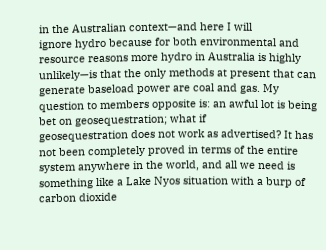in the Australian context—and here I will
ignore hydro because for both environmental and resource reasons more hydro in Australia is highly
unlikely—is that the only methods at present that can generate baseload power are coal and gas. My
question to members opposite is: an awful lot is being bet on geosequestration; what if
geosequestration does not work as advertised? It has not been completely proved in terms of the entire
system anywhere in the world, and all we need is something like a Lake Nyos situation with a burp of
carbon dioxide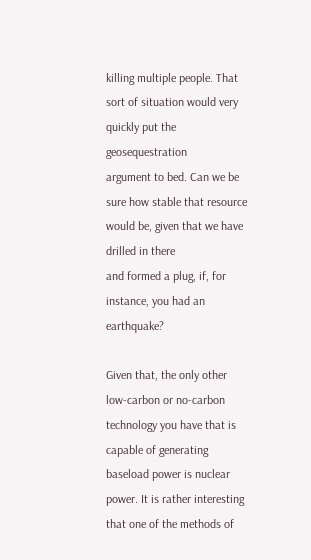killing multiple people. That sort of situation would very quickly put the geosequestration
argument to bed. Can we be sure how stable that resource would be, given that we have drilled in there
and formed a plug, if, for instance, you had an earthquake?

Given that, the only other low-carbon or no-carbon technology you have that is capable of generating
baseload power is nuclear power. It is rather interesting that one of the methods of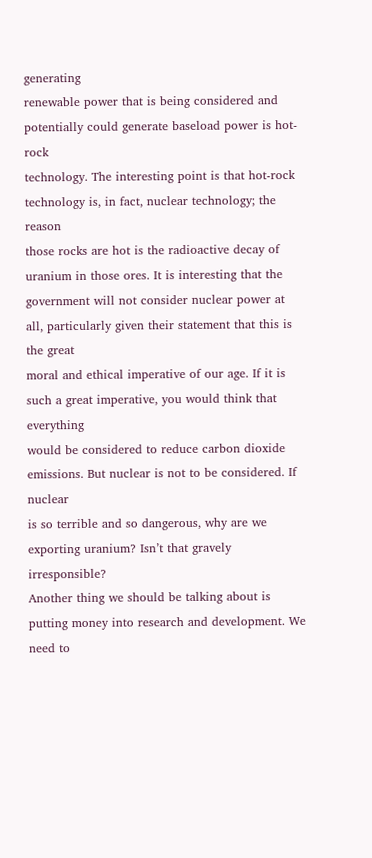generating
renewable power that is being considered and potentially could generate baseload power is hot-rock
technology. The interesting point is that hot-rock technology is, in fact, nuclear technology; the reason
those rocks are hot is the radioactive decay of uranium in those ores. It is interesting that the
government will not consider nuclear power at all, particularly given their statement that this is the great
moral and ethical imperative of our age. If it is such a great imperative, you would think that everything
would be considered to reduce carbon dioxide emissions. But nuclear is not to be considered. If nuclear
is so terrible and so dangerous, why are we exporting uranium? Isn’t that gravely irresponsible?
Another thing we should be talking about is putting money into research and development. We need to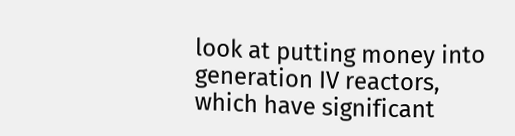look at putting money into generation IV reactors, which have significant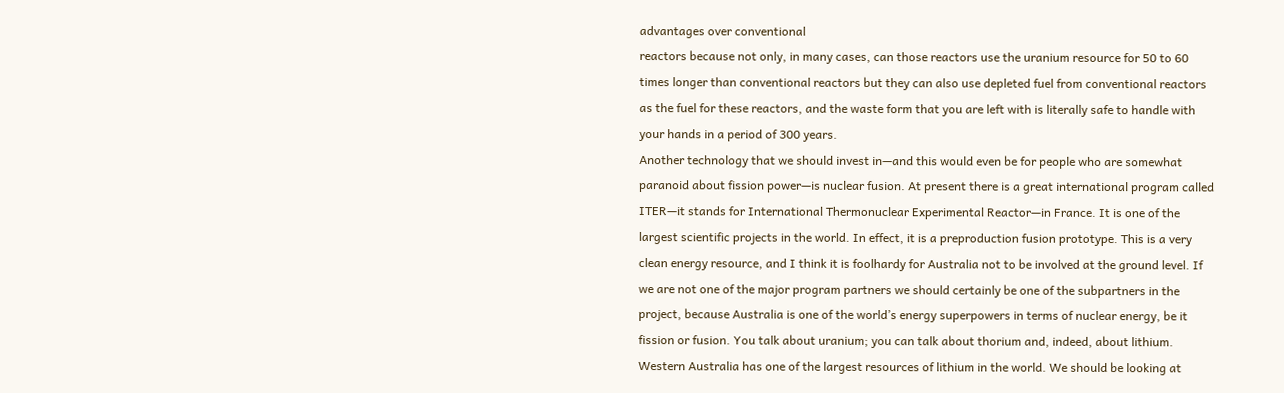advantages over conventional
reactors because not only, in many cases, can those reactors use the uranium resource for 50 to 60
times longer than conventional reactors but they can also use depleted fuel from conventional reactors
as the fuel for these reactors, and the waste form that you are left with is literally safe to handle with
your hands in a period of 300 years.
Another technology that we should invest in—and this would even be for people who are somewhat
paranoid about fission power—is nuclear fusion. At present there is a great international program called
ITER—it stands for International Thermonuclear Experimental Reactor—in France. It is one of the
largest scientific projects in the world. In effect, it is a preproduction fusion prototype. This is a very
clean energy resource, and I think it is foolhardy for Australia not to be involved at the ground level. If
we are not one of the major program partners we should certainly be one of the subpartners in the
project, because Australia is one of the world’s energy superpowers in terms of nuclear energy, be it
fission or fusion. You talk about uranium; you can talk about thorium and, indeed, about lithium.
Western Australia has one of the largest resources of lithium in the world. We should be looking at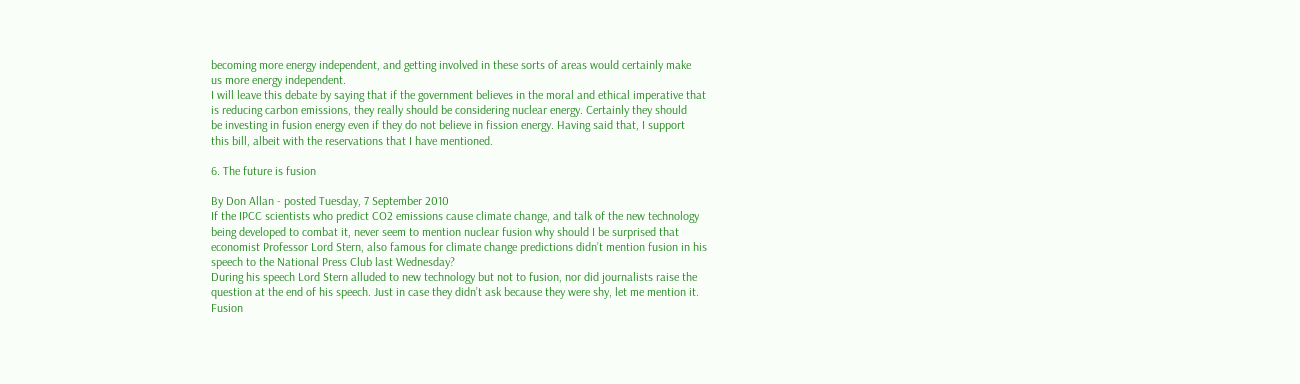becoming more energy independent, and getting involved in these sorts of areas would certainly make
us more energy independent.
I will leave this debate by saying that if the government believes in the moral and ethical imperative that
is reducing carbon emissions, they really should be considering nuclear energy. Certainly they should
be investing in fusion energy even if they do not believe in fission energy. Having said that, I support
this bill, albeit with the reservations that I have mentioned.

6. The future is fusion

By Don Allan - posted Tuesday, 7 September 2010
If the IPCC scientists who predict CO2 emissions cause climate change, and talk of the new technology
being developed to combat it, never seem to mention nuclear fusion why should I be surprised that
economist Professor Lord Stern, also famous for climate change predictions didn’t mention fusion in his
speech to the National Press Club last Wednesday?
During his speech Lord Stern alluded to new technology but not to fusion, nor did journalists raise the
question at the end of his speech. Just in case they didn’t ask because they were shy, let me mention it.
Fusion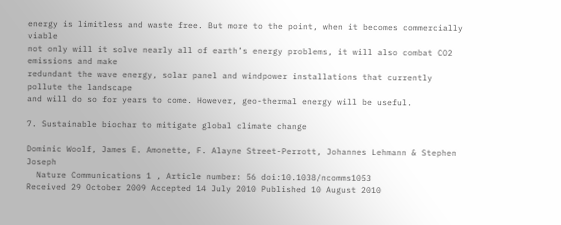energy is limitless and waste free. But more to the point, when it becomes commercially viable
not only will it solve nearly all of earth’s energy problems, it will also combat CO2 emissions and make
redundant the wave energy, solar panel and windpower installations that currently pollute the landscape
and will do so for years to come. However, geo-thermal energy will be useful.

7. Sustainable biochar to mitigate global climate change

Dominic Woolf, James E. Amonette, F. Alayne Street-Perrott, Johannes Lehmann & Stephen Joseph
  Nature Communications 1 , Article number: 56 doi:10.1038/ncomms1053
Received 29 October 2009 Accepted 14 July 2010 Published 10 August 2010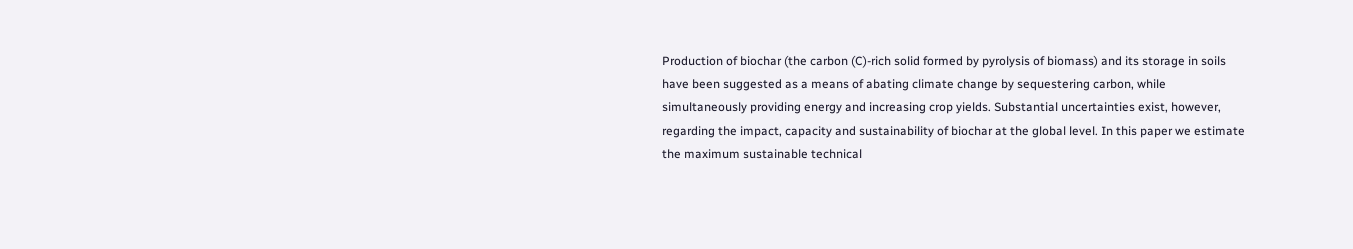Production of biochar (the carbon (C)-rich solid formed by pyrolysis of biomass) and its storage in soils
have been suggested as a means of abating climate change by sequestering carbon, while
simultaneously providing energy and increasing crop yields. Substantial uncertainties exist, however,
regarding the impact, capacity and sustainability of biochar at the global level. In this paper we estimate
the maximum sustainable technical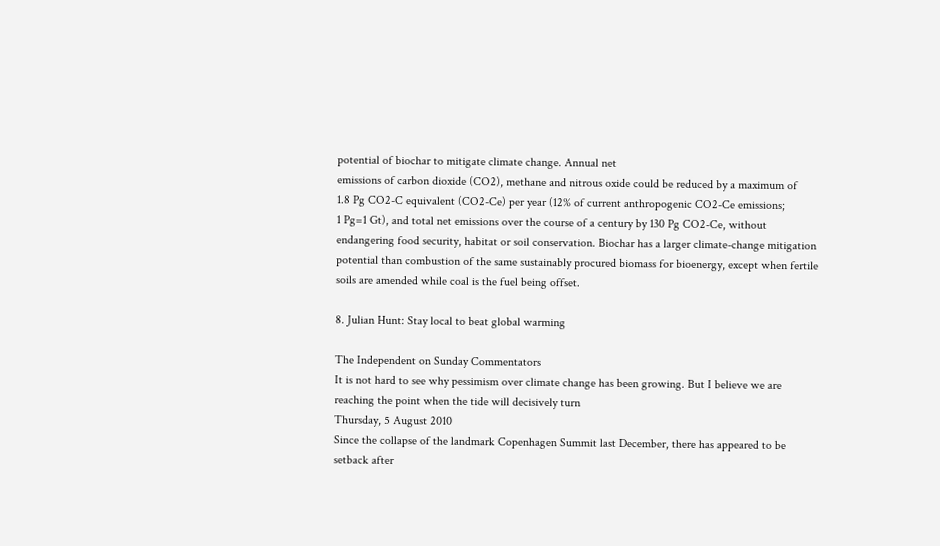potential of biochar to mitigate climate change. Annual net
emissions of carbon dioxide (CO2), methane and nitrous oxide could be reduced by a maximum of
1.8 Pg CO2-C equivalent (CO2-Ce) per year (12% of current anthropogenic CO2-Ce emissions;
1 Pg=1 Gt), and total net emissions over the course of a century by 130 Pg CO2-Ce, without
endangering food security, habitat or soil conservation. Biochar has a larger climate-change mitigation
potential than combustion of the same sustainably procured biomass for bioenergy, except when fertile
soils are amended while coal is the fuel being offset.

8. Julian Hunt: Stay local to beat global warming

The Independent on Sunday Commentators
It is not hard to see why pessimism over climate change has been growing. But I believe we are
reaching the point when the tide will decisively turn
Thursday, 5 August 2010
Since the collapse of the landmark Copenhagen Summit last December, there has appeared to be
setback after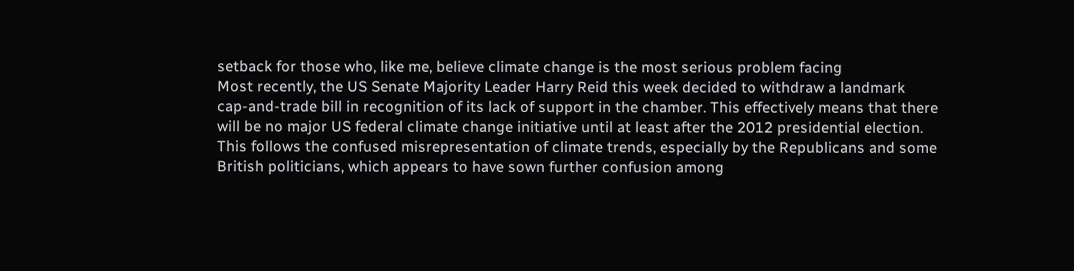setback for those who, like me, believe climate change is the most serious problem facing
Most recently, the US Senate Majority Leader Harry Reid this week decided to withdraw a landmark
cap-and-trade bill in recognition of its lack of support in the chamber. This effectively means that there
will be no major US federal climate change initiative until at least after the 2012 presidential election.
This follows the confused misrepresentation of climate trends, especially by the Republicans and some
British politicians, which appears to have sown further confusion among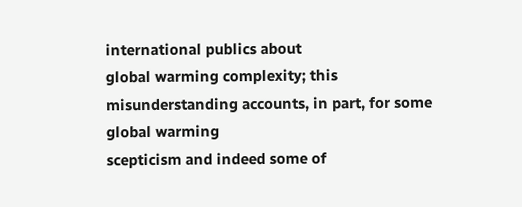international publics about
global warming complexity; this misunderstanding accounts, in part, for some global warming
scepticism and indeed some of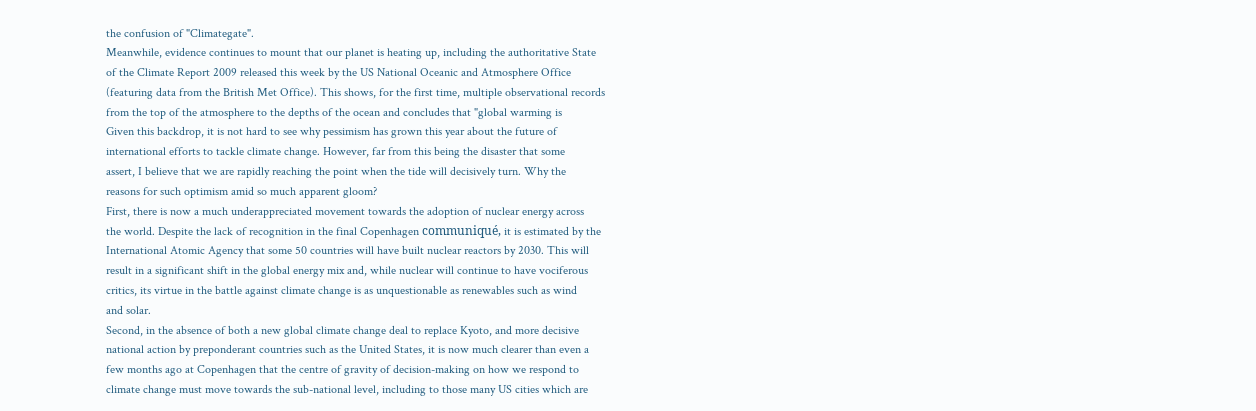the confusion of "Climategate".
Meanwhile, evidence continues to mount that our planet is heating up, including the authoritative State
of the Climate Report 2009 released this week by the US National Oceanic and Atmosphere Office
(featuring data from the British Met Office). This shows, for the first time, multiple observational records
from the top of the atmosphere to the depths of the ocean and concludes that "global warming is
Given this backdrop, it is not hard to see why pessimism has grown this year about the future of
international efforts to tackle climate change. However, far from this being the disaster that some
assert, I believe that we are rapidly reaching the point when the tide will decisively turn. Why the
reasons for such optimism amid so much apparent gloom?
First, there is now a much underappreciated movement towards the adoption of nuclear energy across
the world. Despite the lack of recognition in the final Copenhagen communiqué, it is estimated by the
International Atomic Agency that some 50 countries will have built nuclear reactors by 2030. This will
result in a significant shift in the global energy mix and, while nuclear will continue to have vociferous
critics, its virtue in the battle against climate change is as unquestionable as renewables such as wind
and solar.
Second, in the absence of both a new global climate change deal to replace Kyoto, and more decisive
national action by preponderant countries such as the United States, it is now much clearer than even a
few months ago at Copenhagen that the centre of gravity of decision-making on how we respond to
climate change must move towards the sub-national level, including to those many US cities which are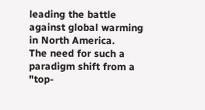leading the battle against global warming in North America.
The need for such a paradigm shift from a "top-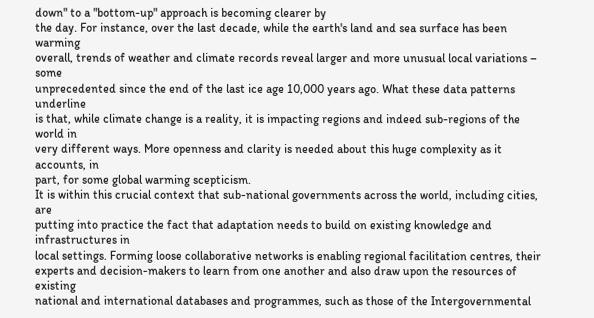down" to a "bottom-up" approach is becoming clearer by
the day. For instance, over the last decade, while the earth's land and sea surface has been warming
overall, trends of weather and climate records reveal larger and more unusual local variations – some
unprecedented since the end of the last ice age 10,000 years ago. What these data patterns underline
is that, while climate change is a reality, it is impacting regions and indeed sub-regions of the world in
very different ways. More openness and clarity is needed about this huge complexity as it accounts, in
part, for some global warming scepticism.
It is within this crucial context that sub-national governments across the world, including cities, are
putting into practice the fact that adaptation needs to build on existing knowledge and infrastructures in
local settings. Forming loose collaborative networks is enabling regional facilitation centres, their
experts and decision-makers to learn from one another and also draw upon the resources of existing
national and international databases and programmes, such as those of the Intergovernmental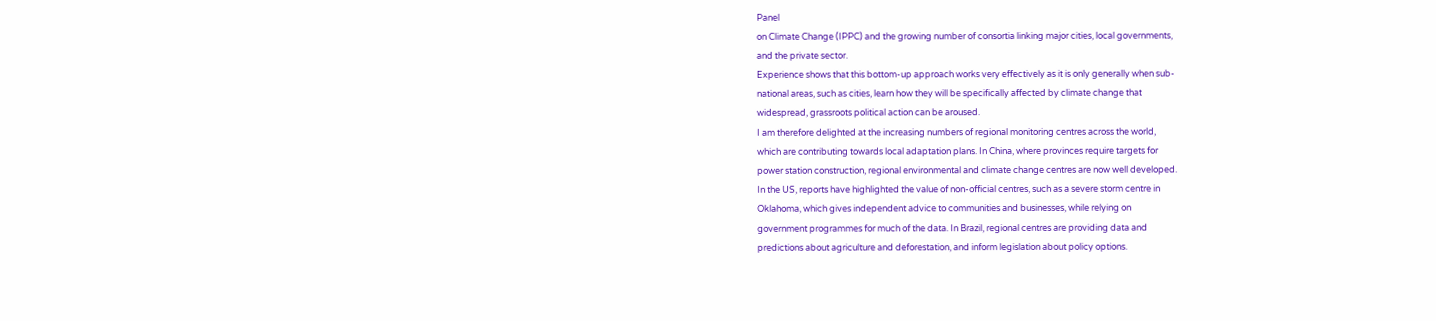Panel
on Climate Change (IPPC) and the growing number of consortia linking major cities, local governments,
and the private sector.
Experience shows that this bottom-up approach works very effectively as it is only generally when sub-
national areas, such as cities, learn how they will be specifically affected by climate change that
widespread, grassroots political action can be aroused.
I am therefore delighted at the increasing numbers of regional monitoring centres across the world,
which are contributing towards local adaptation plans. In China, where provinces require targets for
power station construction, regional environmental and climate change centres are now well developed.
In the US, reports have highlighted the value of non-official centres, such as a severe storm centre in
Oklahoma, which gives independent advice to communities and businesses, while relying on
government programmes for much of the data. In Brazil, regional centres are providing data and
predictions about agriculture and deforestation, and inform legislation about policy options.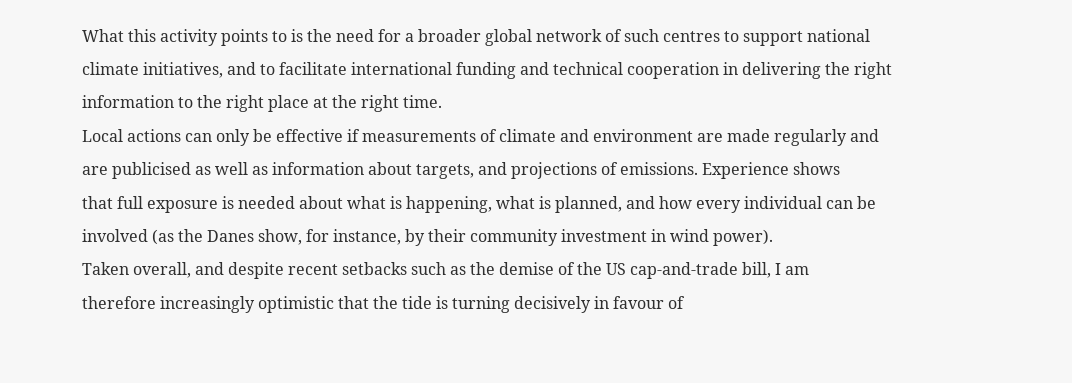What this activity points to is the need for a broader global network of such centres to support national
climate initiatives, and to facilitate international funding and technical cooperation in delivering the right
information to the right place at the right time.
Local actions can only be effective if measurements of climate and environment are made regularly and
are publicised as well as information about targets, and projections of emissions. Experience shows
that full exposure is needed about what is happening, what is planned, and how every individual can be
involved (as the Danes show, for instance, by their community investment in wind power).
Taken overall, and despite recent setbacks such as the demise of the US cap-and-trade bill, I am
therefore increasingly optimistic that the tide is turning decisively in favour of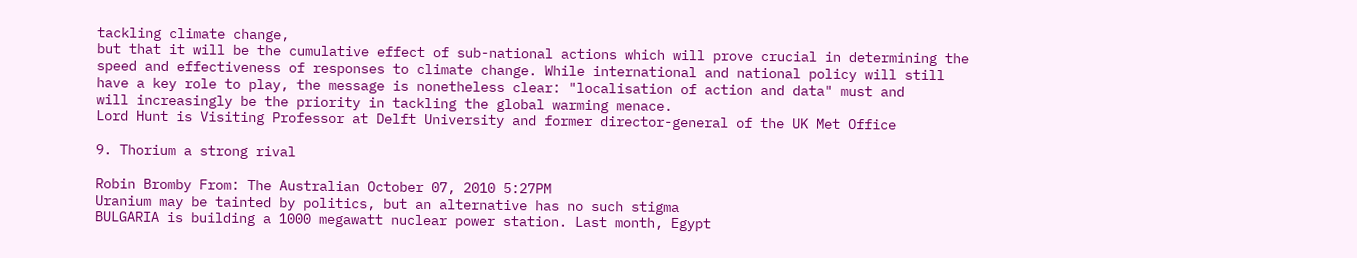tackling climate change,
but that it will be the cumulative effect of sub-national actions which will prove crucial in determining the
speed and effectiveness of responses to climate change. While international and national policy will still
have a key role to play, the message is nonetheless clear: "localisation of action and data" must and
will increasingly be the priority in tackling the global warming menace.
Lord Hunt is Visiting Professor at Delft University and former director-general of the UK Met Office

9. Thorium a strong rival

Robin Bromby From: The Australian October 07, 2010 5:27PM
Uranium may be tainted by politics, but an alternative has no such stigma
BULGARIA is building a 1000 megawatt nuclear power station. Last month, Egypt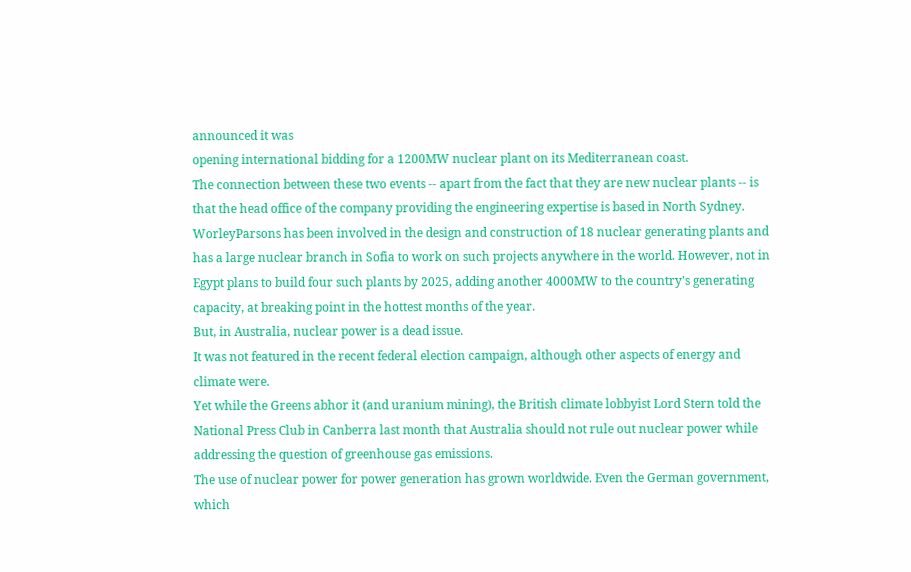announced it was
opening international bidding for a 1200MW nuclear plant on its Mediterranean coast.
The connection between these two events -- apart from the fact that they are new nuclear plants -- is
that the head office of the company providing the engineering expertise is based in North Sydney.
WorleyParsons has been involved in the design and construction of 18 nuclear generating plants and
has a large nuclear branch in Sofia to work on such projects anywhere in the world. However, not in
Egypt plans to build four such plants by 2025, adding another 4000MW to the country's generating
capacity, at breaking point in the hottest months of the year.
But, in Australia, nuclear power is a dead issue.
It was not featured in the recent federal election campaign, although other aspects of energy and
climate were.
Yet while the Greens abhor it (and uranium mining), the British climate lobbyist Lord Stern told the
National Press Club in Canberra last month that Australia should not rule out nuclear power while
addressing the question of greenhouse gas emissions.
The use of nuclear power for power generation has grown worldwide. Even the German government,
which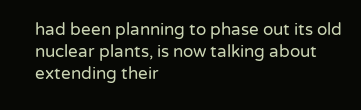had been planning to phase out its old nuclear plants, is now talking about extending their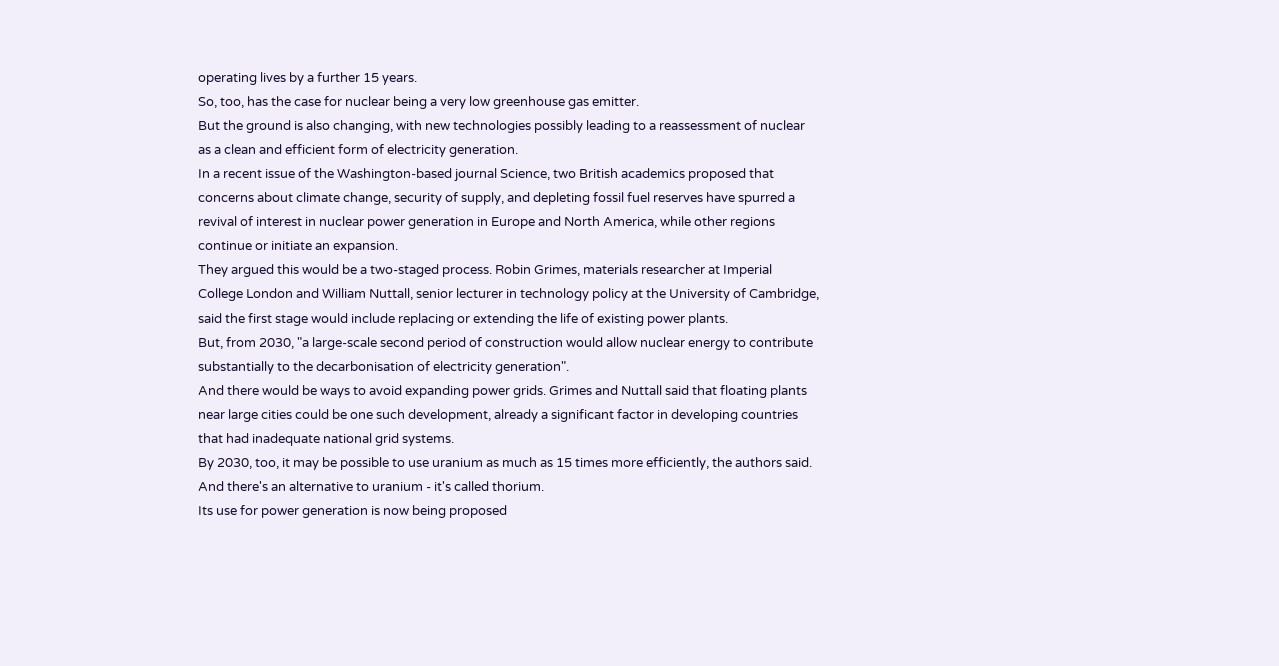operating lives by a further 15 years.
So, too, has the case for nuclear being a very low greenhouse gas emitter.
But the ground is also changing, with new technologies possibly leading to a reassessment of nuclear
as a clean and efficient form of electricity generation.
In a recent issue of the Washington-based journal Science, two British academics proposed that
concerns about climate change, security of supply, and depleting fossil fuel reserves have spurred a
revival of interest in nuclear power generation in Europe and North America, while other regions
continue or initiate an expansion.
They argued this would be a two-staged process. Robin Grimes, materials researcher at Imperial
College London and William Nuttall, senior lecturer in technology policy at the University of Cambridge,
said the first stage would include replacing or extending the life of existing power plants.
But, from 2030, "a large-scale second period of construction would allow nuclear energy to contribute
substantially to the decarbonisation of electricity generation".
And there would be ways to avoid expanding power grids. Grimes and Nuttall said that floating plants
near large cities could be one such development, already a significant factor in developing countries
that had inadequate national grid systems.
By 2030, too, it may be possible to use uranium as much as 15 times more efficiently, the authors said.
And there's an alternative to uranium - it's called thorium.
Its use for power generation is now being proposed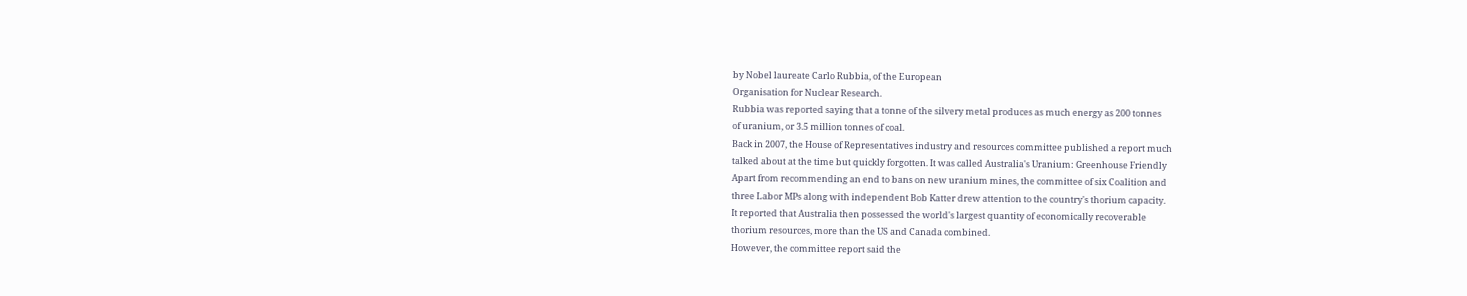by Nobel laureate Carlo Rubbia, of the European
Organisation for Nuclear Research.
Rubbia was reported saying that a tonne of the silvery metal produces as much energy as 200 tonnes
of uranium, or 3.5 million tonnes of coal.
Back in 2007, the House of Representatives industry and resources committee published a report much
talked about at the time but quickly forgotten. It was called Australia's Uranium: Greenhouse Friendly
Apart from recommending an end to bans on new uranium mines, the committee of six Coalition and
three Labor MPs along with independent Bob Katter drew attention to the country's thorium capacity.
It reported that Australia then possessed the world's largest quantity of economically recoverable
thorium resources, more than the US and Canada combined.
However, the committee report said the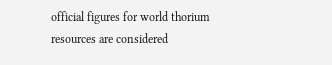official figures for world thorium resources are considered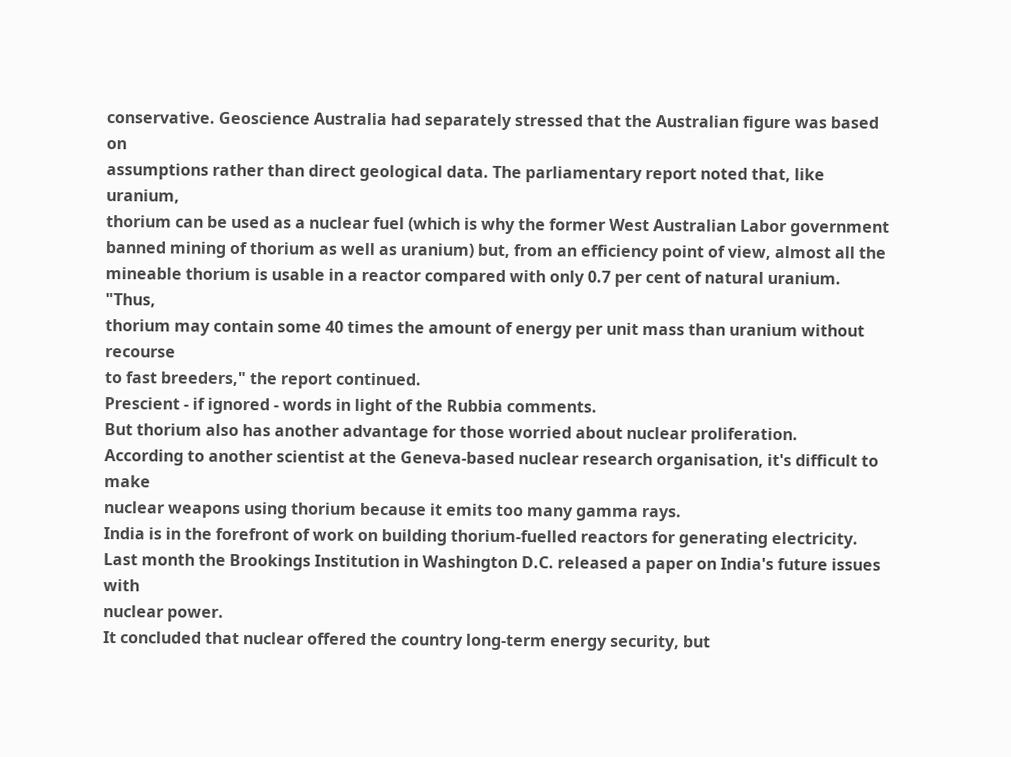conservative. Geoscience Australia had separately stressed that the Australian figure was based on
assumptions rather than direct geological data. The parliamentary report noted that, like uranium,
thorium can be used as a nuclear fuel (which is why the former West Australian Labor government
banned mining of thorium as well as uranium) but, from an efficiency point of view, almost all the
mineable thorium is usable in a reactor compared with only 0.7 per cent of natural uranium. "Thus,
thorium may contain some 40 times the amount of energy per unit mass than uranium without recourse
to fast breeders," the report continued.
Prescient - if ignored - words in light of the Rubbia comments.
But thorium also has another advantage for those worried about nuclear proliferation.
According to another scientist at the Geneva-based nuclear research organisation, it's difficult to make
nuclear weapons using thorium because it emits too many gamma rays.
India is in the forefront of work on building thorium-fuelled reactors for generating electricity.
Last month the Brookings Institution in Washington D.C. released a paper on India's future issues with
nuclear power.
It concluded that nuclear offered the country long-term energy security, but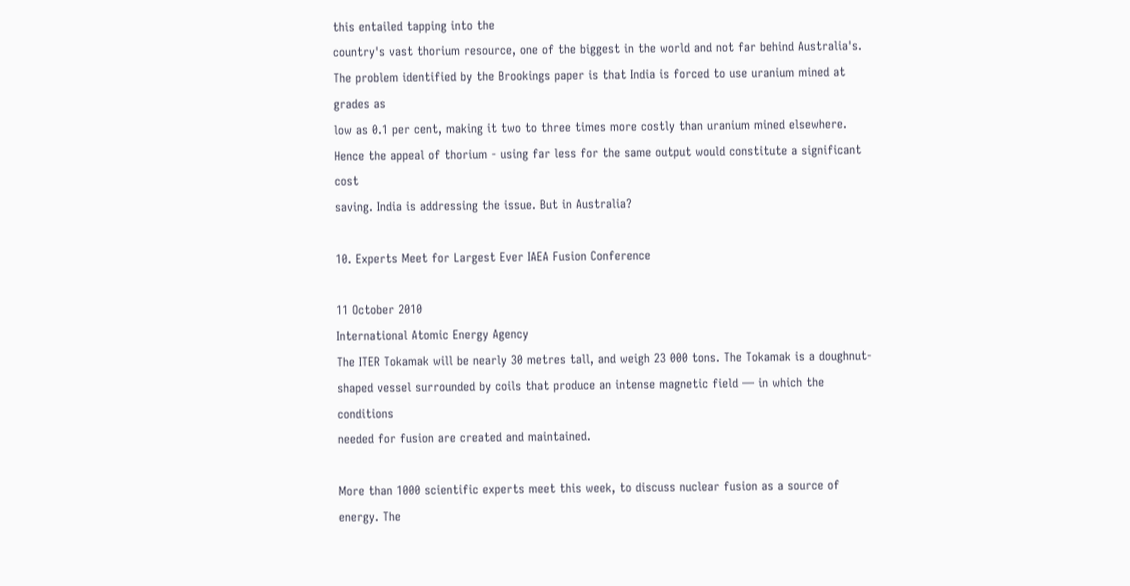this entailed tapping into the
country's vast thorium resource, one of the biggest in the world and not far behind Australia's.
The problem identified by the Brookings paper is that India is forced to use uranium mined at grades as
low as 0.1 per cent, making it two to three times more costly than uranium mined elsewhere.
Hence the appeal of thorium - using far less for the same output would constitute a significant cost
saving. India is addressing the issue. But in Australia?

10. Experts Meet for Largest Ever IAEA Fusion Conference

11 October 2010
International Atomic Energy Agency
The ITER Tokamak will be nearly 30 metres tall, and weigh 23 000 tons. The Tokamak is a doughnut-
shaped vessel surrounded by coils that produce an intense magnetic field — in which the conditions
needed for fusion are created and maintained.

More than 1000 scientific experts meet this week, to discuss nuclear fusion as a source of energy. The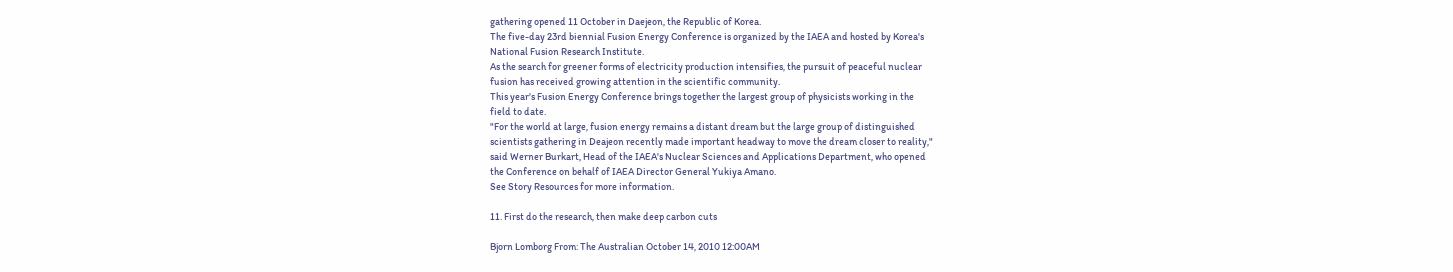gathering opened 11 October in Daejeon, the Republic of Korea.
The five-day 23rd biennial Fusion Energy Conference is organized by the IAEA and hosted by Korea's
National Fusion Research Institute.
As the search for greener forms of electricity production intensifies, the pursuit of peaceful nuclear
fusion has received growing attention in the scientific community.
This year's Fusion Energy Conference brings together the largest group of physicists working in the
field to date.
"For the world at large, fusion energy remains a distant dream but the large group of distinguished
scientists gathering in Deajeon recently made important headway to move the dream closer to reality,"
said Werner Burkart, Head of the IAEA's Nuclear Sciences and Applications Department, who opened
the Conference on behalf of IAEA Director General Yukiya Amano.
See Story Resources for more information.

11. First do the research, then make deep carbon cuts

Bjorn Lomborg From: The Australian October 14, 2010 12:00AM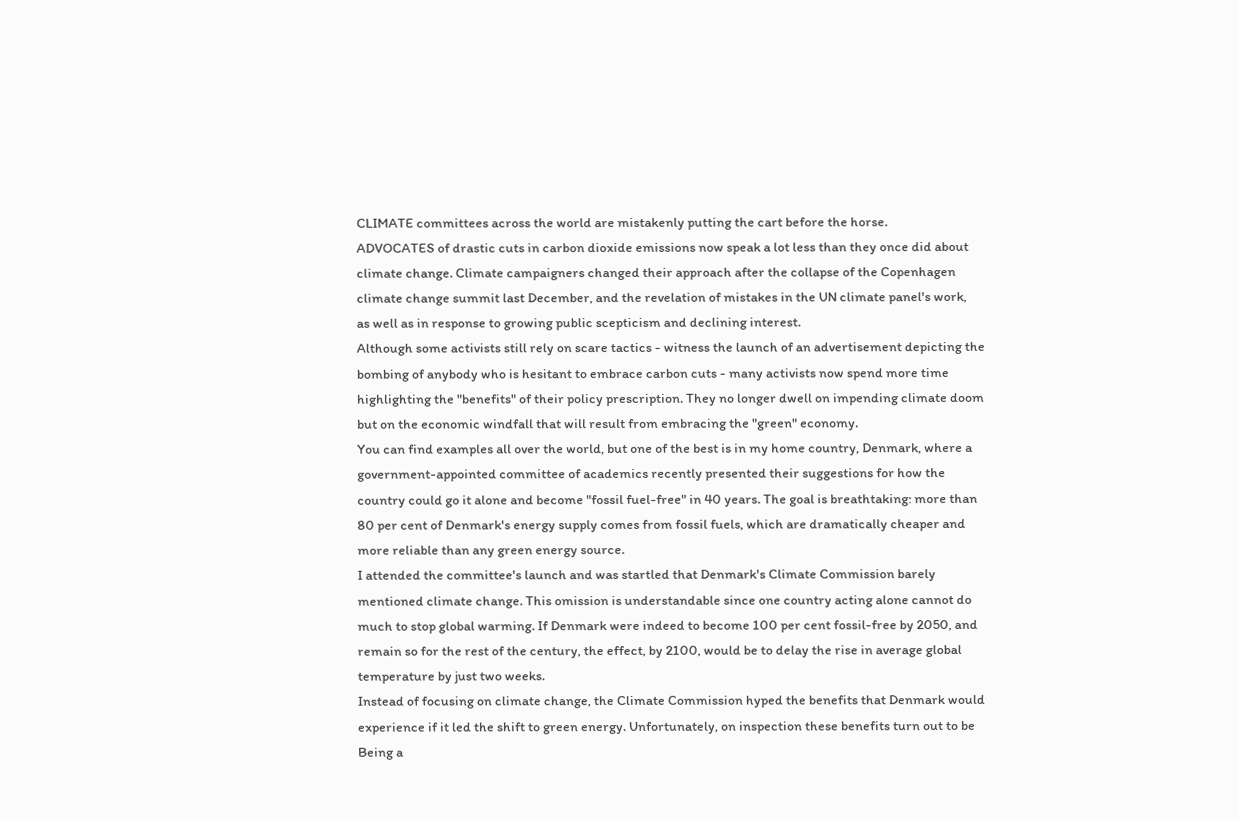CLIMATE committees across the world are mistakenly putting the cart before the horse.
ADVOCATES of drastic cuts in carbon dioxide emissions now speak a lot less than they once did about
climate change. Climate campaigners changed their approach after the collapse of the Copenhagen
climate change summit last December, and the revelation of mistakes in the UN climate panel's work,
as well as in response to growing public scepticism and declining interest.
Although some activists still rely on scare tactics - witness the launch of an advertisement depicting the
bombing of anybody who is hesitant to embrace carbon cuts - many activists now spend more time
highlighting the "benefits" of their policy prescription. They no longer dwell on impending climate doom
but on the economic windfall that will result from embracing the "green" economy.
You can find examples all over the world, but one of the best is in my home country, Denmark, where a
government-appointed committee of academics recently presented their suggestions for how the
country could go it alone and become "fossil fuel-free" in 40 years. The goal is breathtaking: more than
80 per cent of Denmark's energy supply comes from fossil fuels, which are dramatically cheaper and
more reliable than any green energy source.
I attended the committee's launch and was startled that Denmark's Climate Commission barely
mentioned climate change. This omission is understandable since one country acting alone cannot do
much to stop global warming. If Denmark were indeed to become 100 per cent fossil-free by 2050, and
remain so for the rest of the century, the effect, by 2100, would be to delay the rise in average global
temperature by just two weeks.
Instead of focusing on climate change, the Climate Commission hyped the benefits that Denmark would
experience if it led the shift to green energy. Unfortunately, on inspection these benefits turn out to be
Being a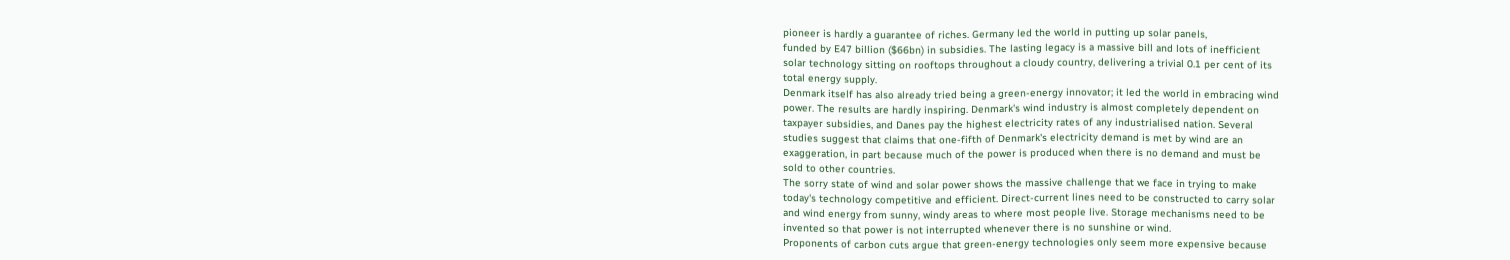pioneer is hardly a guarantee of riches. Germany led the world in putting up solar panels,
funded by E47 billion ($66bn) in subsidies. The lasting legacy is a massive bill and lots of inefficient
solar technology sitting on rooftops throughout a cloudy country, delivering a trivial 0.1 per cent of its
total energy supply.
Denmark itself has also already tried being a green-energy innovator; it led the world in embracing wind
power. The results are hardly inspiring. Denmark's wind industry is almost completely dependent on
taxpayer subsidies, and Danes pay the highest electricity rates of any industrialised nation. Several
studies suggest that claims that one-fifth of Denmark's electricity demand is met by wind are an
exaggeration, in part because much of the power is produced when there is no demand and must be
sold to other countries.
The sorry state of wind and solar power shows the massive challenge that we face in trying to make
today's technology competitive and efficient. Direct-current lines need to be constructed to carry solar
and wind energy from sunny, windy areas to where most people live. Storage mechanisms need to be
invented so that power is not interrupted whenever there is no sunshine or wind.
Proponents of carbon cuts argue that green-energy technologies only seem more expensive because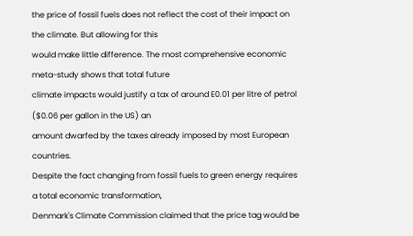the price of fossil fuels does not reflect the cost of their impact on the climate. But allowing for this
would make little difference. The most comprehensive economic meta-study shows that total future
climate impacts would justify a tax of around E0.01 per litre of petrol ($0.06 per gallon in the US) an
amount dwarfed by the taxes already imposed by most European countries.
Despite the fact changing from fossil fuels to green energy requires a total economic transformation,
Denmark's Climate Commission claimed that the price tag would be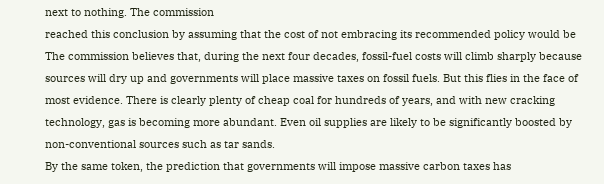next to nothing. The commission
reached this conclusion by assuming that the cost of not embracing its recommended policy would be
The commission believes that, during the next four decades, fossil-fuel costs will climb sharply because
sources will dry up and governments will place massive taxes on fossil fuels. But this flies in the face of
most evidence. There is clearly plenty of cheap coal for hundreds of years, and with new cracking
technology, gas is becoming more abundant. Even oil supplies are likely to be significantly boosted by
non-conventional sources such as tar sands.
By the same token, the prediction that governments will impose massive carbon taxes has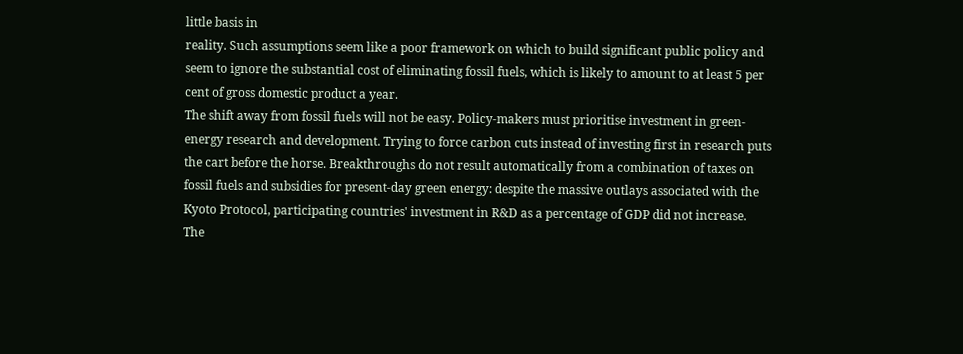little basis in
reality. Such assumptions seem like a poor framework on which to build significant public policy and
seem to ignore the substantial cost of eliminating fossil fuels, which is likely to amount to at least 5 per
cent of gross domestic product a year.
The shift away from fossil fuels will not be easy. Policy-makers must prioritise investment in green-
energy research and development. Trying to force carbon cuts instead of investing first in research puts
the cart before the horse. Breakthroughs do not result automatically from a combination of taxes on
fossil fuels and subsidies for present-day green energy: despite the massive outlays associated with the
Kyoto Protocol, participating countries' investment in R&D as a percentage of GDP did not increase.
The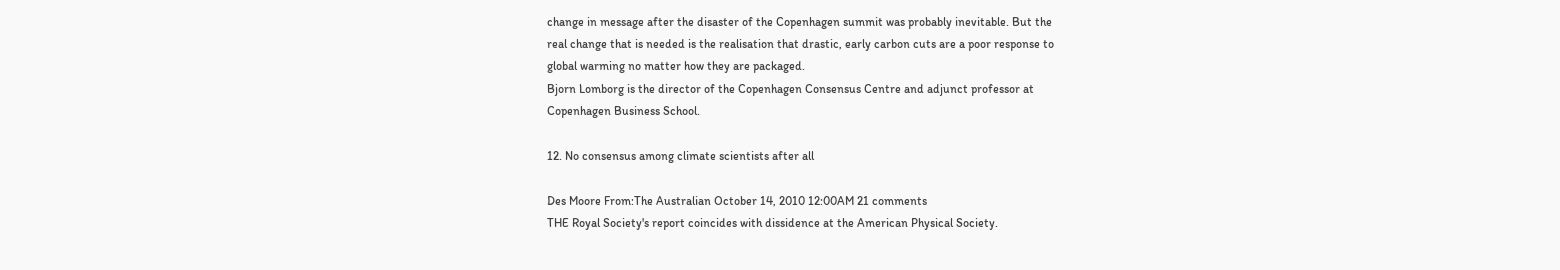change in message after the disaster of the Copenhagen summit was probably inevitable. But the
real change that is needed is the realisation that drastic, early carbon cuts are a poor response to
global warming no matter how they are packaged.
Bjorn Lomborg is the director of the Copenhagen Consensus Centre and adjunct professor at
Copenhagen Business School.

12. No consensus among climate scientists after all

Des Moore From:The Australian October 14, 2010 12:00AM 21 comments
THE Royal Society's report coincides with dissidence at the American Physical Society.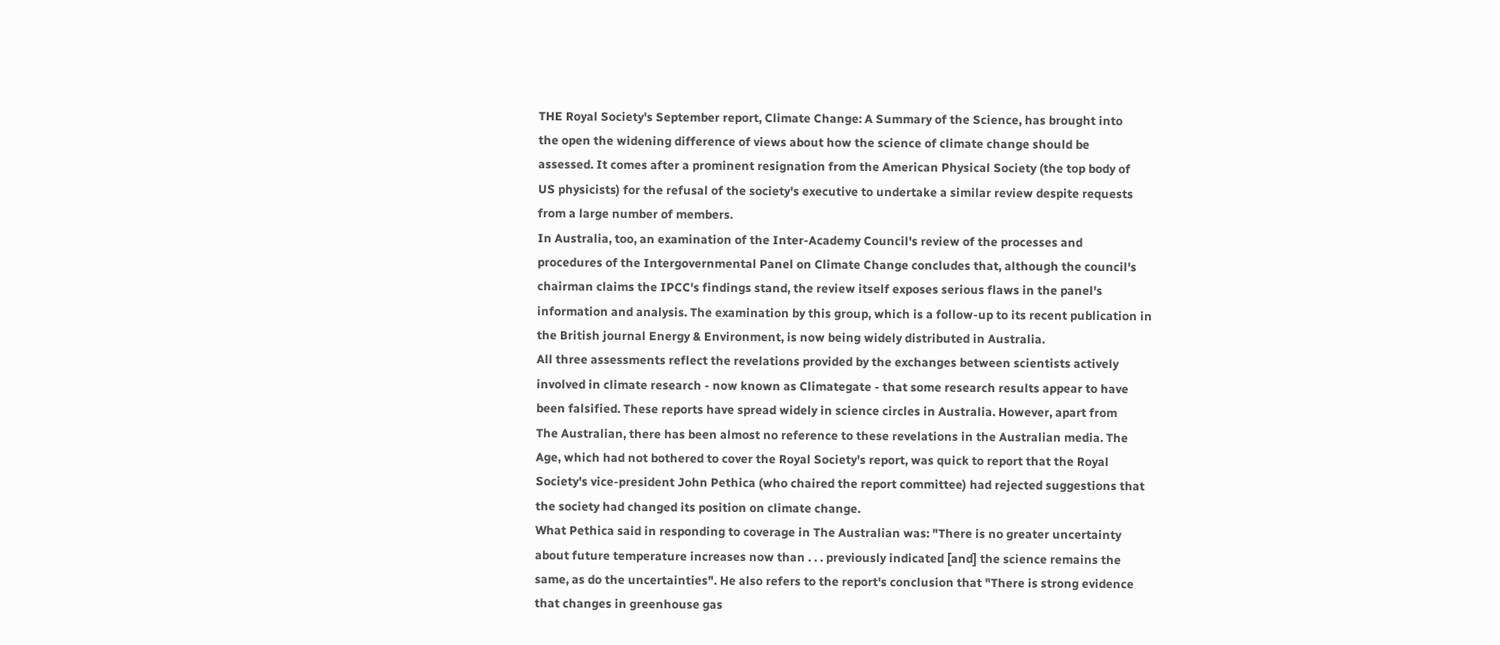THE Royal Society's September report, Climate Change: A Summary of the Science, has brought into
the open the widening difference of views about how the science of climate change should be
assessed. It comes after a prominent resignation from the American Physical Society (the top body of
US physicists) for the refusal of the society's executive to undertake a similar review despite requests
from a large number of members.
In Australia, too, an examination of the Inter-Academy Council's review of the processes and
procedures of the Intergovernmental Panel on Climate Change concludes that, although the council's
chairman claims the IPCC's findings stand, the review itself exposes serious flaws in the panel's
information and analysis. The examination by this group, which is a follow-up to its recent publication in
the British journal Energy & Environment, is now being widely distributed in Australia.
All three assessments reflect the revelations provided by the exchanges between scientists actively
involved in climate research - now known as Climategate - that some research results appear to have
been falsified. These reports have spread widely in science circles in Australia. However, apart from
The Australian, there has been almost no reference to these revelations in the Australian media. The
Age, which had not bothered to cover the Royal Society's report, was quick to report that the Royal
Society's vice-president John Pethica (who chaired the report committee) had rejected suggestions that
the society had changed its position on climate change.
What Pethica said in responding to coverage in The Australian was: "There is no greater uncertainty
about future temperature increases now than . . . previously indicated [and] the science remains the
same, as do the uncertainties". He also refers to the report's conclusion that "There is strong evidence
that changes in greenhouse gas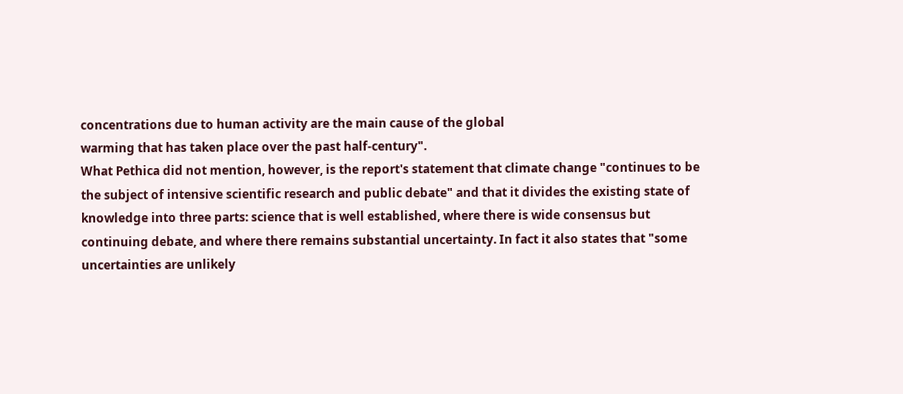concentrations due to human activity are the main cause of the global
warming that has taken place over the past half-century".
What Pethica did not mention, however, is the report's statement that climate change "continues to be
the subject of intensive scientific research and public debate" and that it divides the existing state of
knowledge into three parts: science that is well established, where there is wide consensus but
continuing debate, and where there remains substantial uncertainty. In fact it also states that "some
uncertainties are unlikely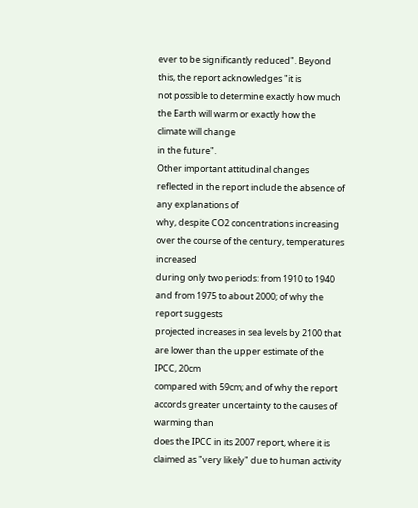ever to be significantly reduced". Beyond this, the report acknowledges "it is
not possible to determine exactly how much the Earth will warm or exactly how the climate will change
in the future".
Other important attitudinal changes reflected in the report include the absence of any explanations of
why, despite CO2 concentrations increasing over the course of the century, temperatures increased
during only two periods: from 1910 to 1940 and from 1975 to about 2000; of why the report suggests
projected increases in sea levels by 2100 that are lower than the upper estimate of the IPCC, 20cm
compared with 59cm; and of why the report accords greater uncertainty to the causes of warming than
does the IPCC in its 2007 report, where it is claimed as "very likely" due to human activity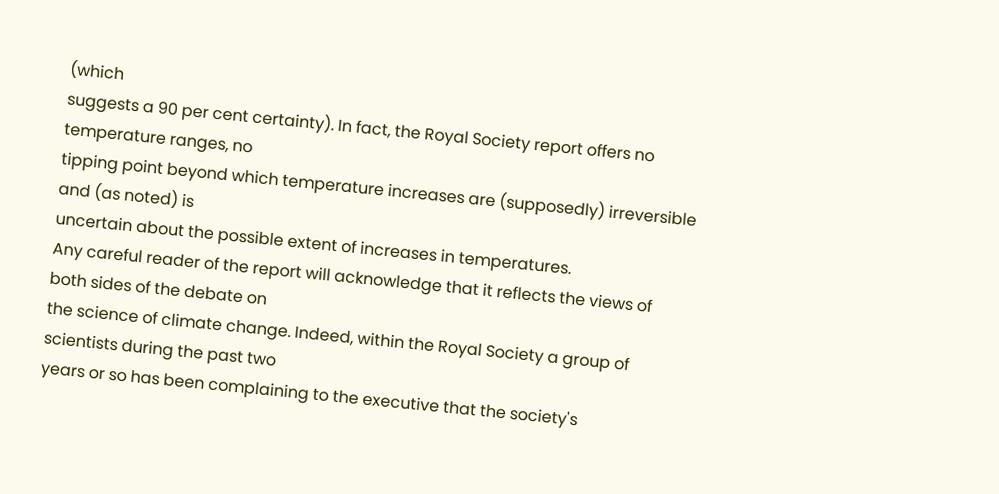(which
suggests a 90 per cent certainty). In fact, the Royal Society report offers no temperature ranges, no
tipping point beyond which temperature increases are (supposedly) irreversible and (as noted) is
uncertain about the possible extent of increases in temperatures.
Any careful reader of the report will acknowledge that it reflects the views of both sides of the debate on
the science of climate change. Indeed, within the Royal Society a group of scientists during the past two
years or so has been complaining to the executive that the society's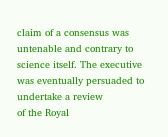claim of a consensus was
untenable and contrary to science itself. The executive was eventually persuaded to undertake a review
of the Royal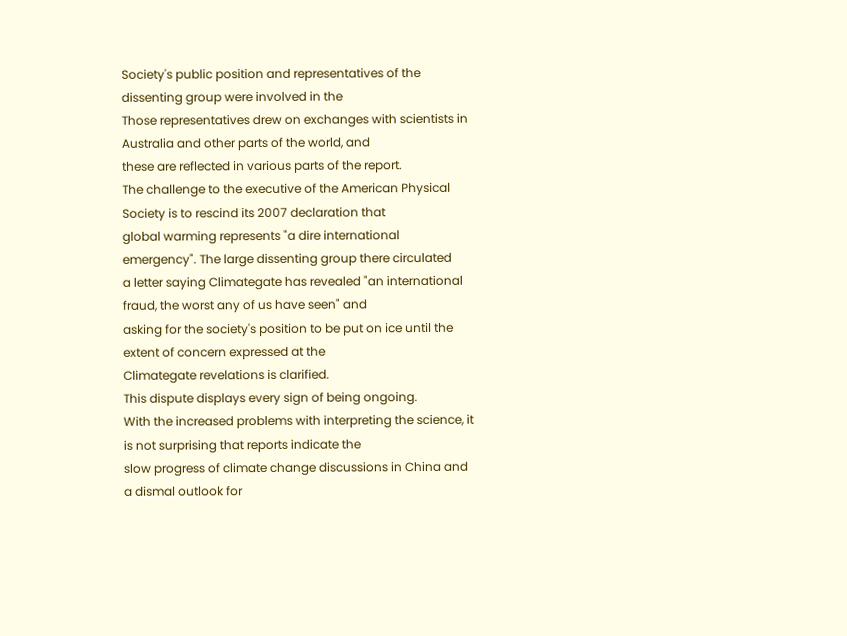Society's public position and representatives of the dissenting group were involved in the
Those representatives drew on exchanges with scientists in Australia and other parts of the world, and
these are reflected in various parts of the report.
The challenge to the executive of the American Physical Society is to rescind its 2007 declaration that
global warming represents "a dire international emergency". The large dissenting group there circulated
a letter saying Climategate has revealed "an international fraud, the worst any of us have seen" and
asking for the society's position to be put on ice until the extent of concern expressed at the
Climategate revelations is clarified.
This dispute displays every sign of being ongoing.
With the increased problems with interpreting the science, it is not surprising that reports indicate the
slow progress of climate change discussions in China and a dismal outlook for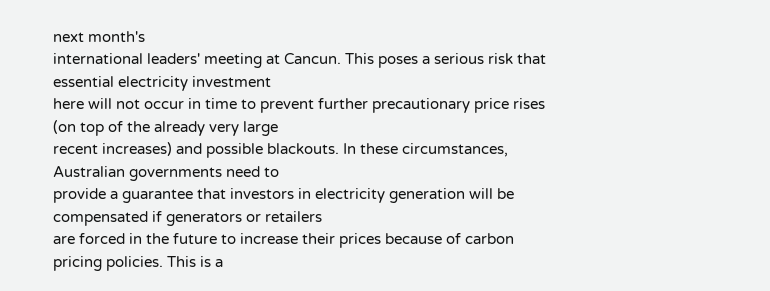next month's
international leaders' meeting at Cancun. This poses a serious risk that essential electricity investment
here will not occur in time to prevent further precautionary price rises (on top of the already very large
recent increases) and possible blackouts. In these circumstances, Australian governments need to
provide a guarantee that investors in electricity generation will be compensated if generators or retailers
are forced in the future to increase their prices because of carbon pricing policies. This is a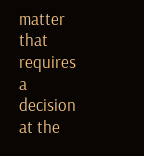matter that
requires a decision at the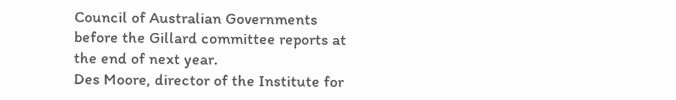Council of Australian Governments before the Gillard committee reports at
the end of next year.
Des Moore, director of the Institute for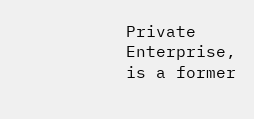Private Enterprise, is a former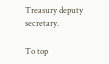Treasury deputy secretary.

To top